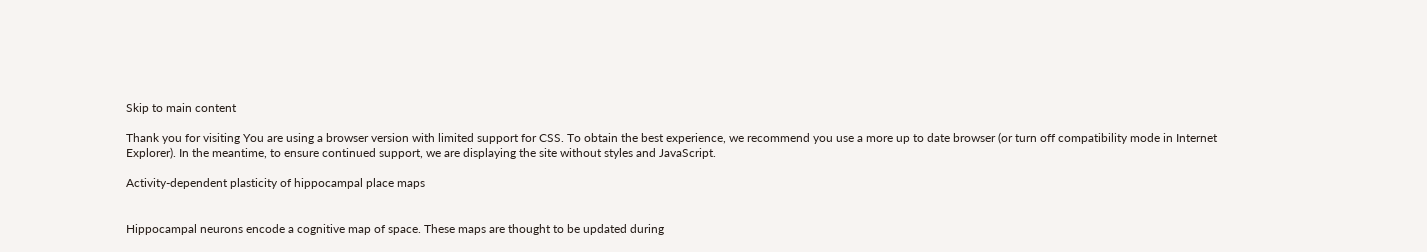Skip to main content

Thank you for visiting You are using a browser version with limited support for CSS. To obtain the best experience, we recommend you use a more up to date browser (or turn off compatibility mode in Internet Explorer). In the meantime, to ensure continued support, we are displaying the site without styles and JavaScript.

Activity-dependent plasticity of hippocampal place maps


Hippocampal neurons encode a cognitive map of space. These maps are thought to be updated during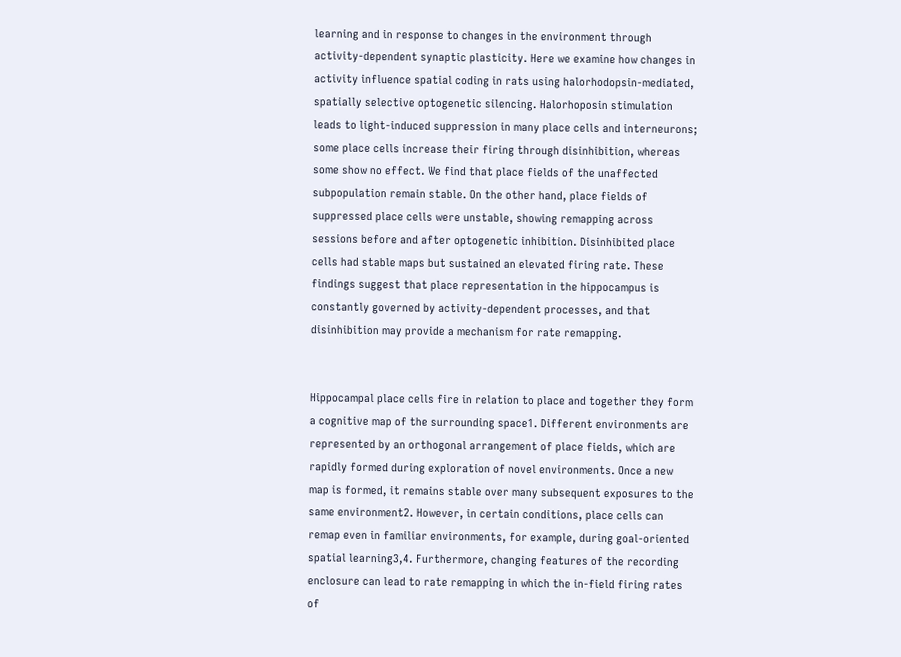learning and in response to changes in the environment through activity-dependent synaptic plasticity. Here we examine how changes in activity influence spatial coding in rats using halorhodopsin-mediated, spatially selective optogenetic silencing. Halorhoposin stimulation leads to light-induced suppression in many place cells and interneurons; some place cells increase their firing through disinhibition, whereas some show no effect. We find that place fields of the unaffected subpopulation remain stable. On the other hand, place fields of suppressed place cells were unstable, showing remapping across sessions before and after optogenetic inhibition. Disinhibited place cells had stable maps but sustained an elevated firing rate. These findings suggest that place representation in the hippocampus is constantly governed by activity-dependent processes, and that disinhibition may provide a mechanism for rate remapping.


Hippocampal place cells fire in relation to place and together they form a cognitive map of the surrounding space1. Different environments are represented by an orthogonal arrangement of place fields, which are rapidly formed during exploration of novel environments. Once a new map is formed, it remains stable over many subsequent exposures to the same environment2. However, in certain conditions, place cells can remap even in familiar environments, for example, during goal-oriented spatial learning3,4. Furthermore, changing features of the recording enclosure can lead to rate remapping in which the in-field firing rates of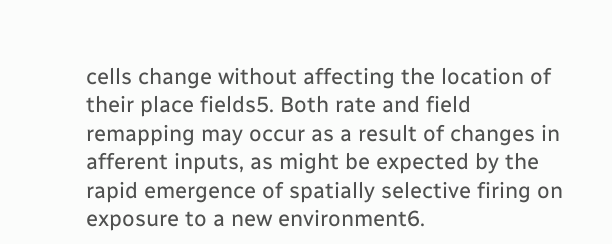cells change without affecting the location of their place fields5. Both rate and field remapping may occur as a result of changes in afferent inputs, as might be expected by the rapid emergence of spatially selective firing on exposure to a new environment6.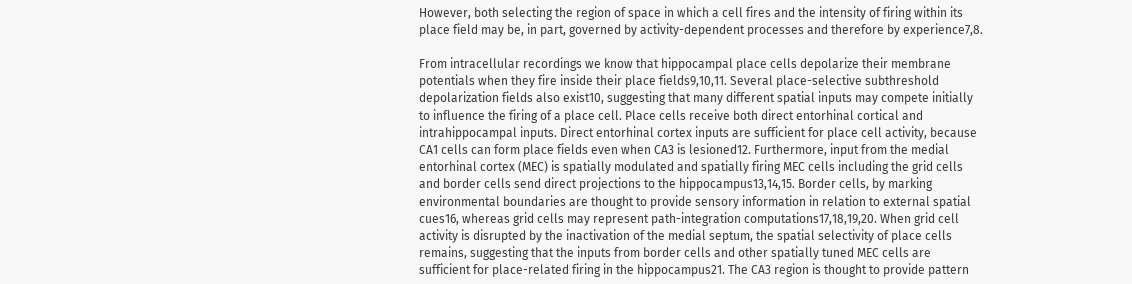However, both selecting the region of space in which a cell fires and the intensity of firing within its place field may be, in part, governed by activity-dependent processes and therefore by experience7,8.

From intracellular recordings we know that hippocampal place cells depolarize their membrane potentials when they fire inside their place fields9,10,11. Several place-selective subthreshold depolarization fields also exist10, suggesting that many different spatial inputs may compete initially to influence the firing of a place cell. Place cells receive both direct entorhinal cortical and intrahippocampal inputs. Direct entorhinal cortex inputs are sufficient for place cell activity, because CA1 cells can form place fields even when CA3 is lesioned12. Furthermore, input from the medial entorhinal cortex (MEC) is spatially modulated and spatially firing MEC cells including the grid cells and border cells send direct projections to the hippocampus13,14,15. Border cells, by marking environmental boundaries are thought to provide sensory information in relation to external spatial cues16, whereas grid cells may represent path-integration computations17,18,19,20. When grid cell activity is disrupted by the inactivation of the medial septum, the spatial selectivity of place cells remains, suggesting that the inputs from border cells and other spatially tuned MEC cells are sufficient for place-related firing in the hippocampus21. The CA3 region is thought to provide pattern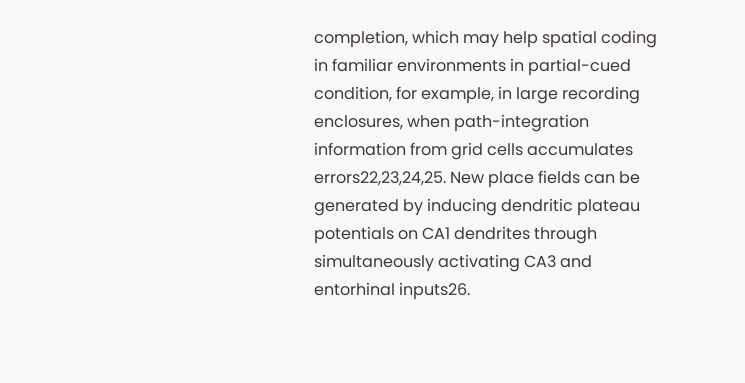completion, which may help spatial coding in familiar environments in partial-cued condition, for example, in large recording enclosures, when path-integration information from grid cells accumulates errors22,23,24,25. New place fields can be generated by inducing dendritic plateau potentials on CA1 dendrites through simultaneously activating CA3 and entorhinal inputs26.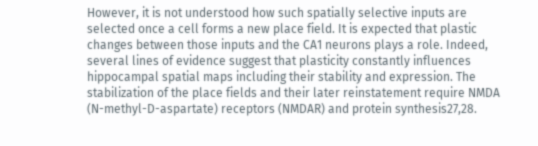However, it is not understood how such spatially selective inputs are selected once a cell forms a new place field. It is expected that plastic changes between those inputs and the CA1 neurons plays a role. Indeed, several lines of evidence suggest that plasticity constantly influences hippocampal spatial maps including their stability and expression. The stabilization of the place fields and their later reinstatement require NMDA (N-methyl-D-aspartate) receptors (NMDAR) and protein synthesis27,28.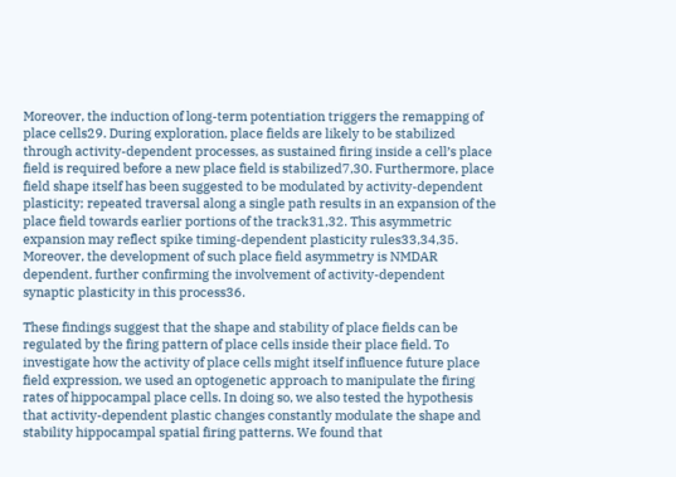Moreover, the induction of long-term potentiation triggers the remapping of place cells29. During exploration, place fields are likely to be stabilized through activity-dependent processes, as sustained firing inside a cell’s place field is required before a new place field is stabilized7,30. Furthermore, place field shape itself has been suggested to be modulated by activity-dependent plasticity; repeated traversal along a single path results in an expansion of the place field towards earlier portions of the track31,32. This asymmetric expansion may reflect spike timing-dependent plasticity rules33,34,35. Moreover, the development of such place field asymmetry is NMDAR dependent, further confirming the involvement of activity-dependent synaptic plasticity in this process36.

These findings suggest that the shape and stability of place fields can be regulated by the firing pattern of place cells inside their place field. To investigate how the activity of place cells might itself influence future place field expression, we used an optogenetic approach to manipulate the firing rates of hippocampal place cells. In doing so, we also tested the hypothesis that activity-dependent plastic changes constantly modulate the shape and stability hippocampal spatial firing patterns. We found that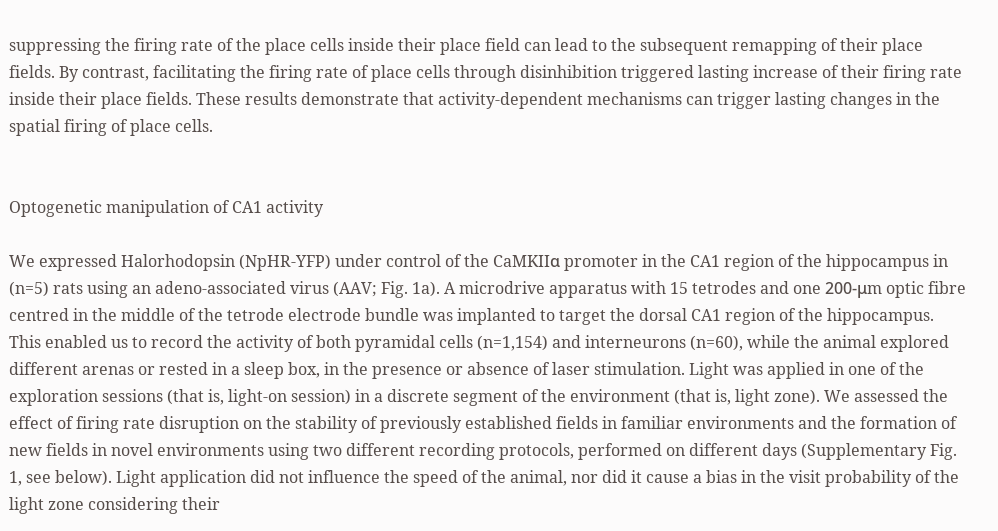suppressing the firing rate of the place cells inside their place field can lead to the subsequent remapping of their place fields. By contrast, facilitating the firing rate of place cells through disinhibition triggered lasting increase of their firing rate inside their place fields. These results demonstrate that activity-dependent mechanisms can trigger lasting changes in the spatial firing of place cells.


Optogenetic manipulation of CA1 activity

We expressed Halorhodopsin (NpHR-YFP) under control of the CaMKIIα promoter in the CA1 region of the hippocampus in (n=5) rats using an adeno-associated virus (AAV; Fig. 1a). A microdrive apparatus with 15 tetrodes and one 200-μm optic fibre centred in the middle of the tetrode electrode bundle was implanted to target the dorsal CA1 region of the hippocampus. This enabled us to record the activity of both pyramidal cells (n=1,154) and interneurons (n=60), while the animal explored different arenas or rested in a sleep box, in the presence or absence of laser stimulation. Light was applied in one of the exploration sessions (that is, light-on session) in a discrete segment of the environment (that is, light zone). We assessed the effect of firing rate disruption on the stability of previously established fields in familiar environments and the formation of new fields in novel environments using two different recording protocols, performed on different days (Supplementary Fig. 1, see below). Light application did not influence the speed of the animal, nor did it cause a bias in the visit probability of the light zone considering their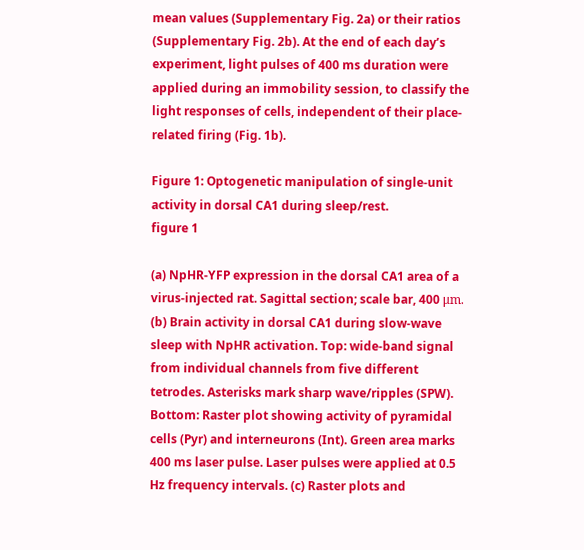mean values (Supplementary Fig. 2a) or their ratios (Supplementary Fig. 2b). At the end of each day’s experiment, light pulses of 400 ms duration were applied during an immobility session, to classify the light responses of cells, independent of their place-related firing (Fig. 1b).

Figure 1: Optogenetic manipulation of single-unit activity in dorsal CA1 during sleep/rest.
figure 1

(a) NpHR-YFP expression in the dorsal CA1 area of a virus-injected rat. Sagittal section; scale bar, 400 μm. (b) Brain activity in dorsal CA1 during slow-wave sleep with NpHR activation. Top: wide-band signal from individual channels from five different tetrodes. Asterisks mark sharp wave/ripples (SPW). Bottom: Raster plot showing activity of pyramidal cells (Pyr) and interneurons (Int). Green area marks 400 ms laser pulse. Laser pulses were applied at 0.5 Hz frequency intervals. (c) Raster plots and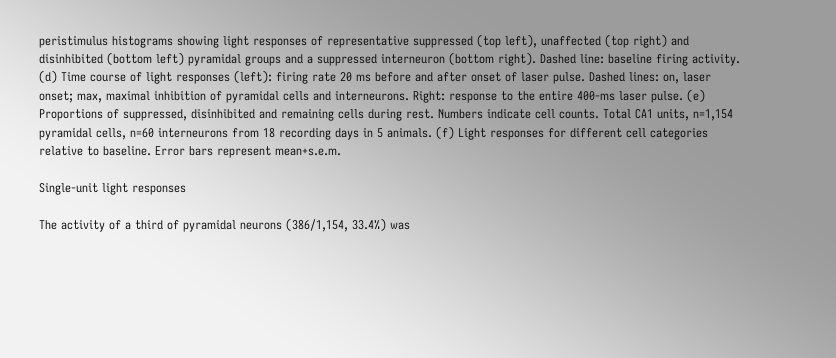peristimulus histograms showing light responses of representative suppressed (top left), unaffected (top right) and disinhibited (bottom left) pyramidal groups and a suppressed interneuron (bottom right). Dashed line: baseline firing activity. (d) Time course of light responses (left): firing rate 20 ms before and after onset of laser pulse. Dashed lines: on, laser onset; max, maximal inhibition of pyramidal cells and interneurons. Right: response to the entire 400-ms laser pulse. (e) Proportions of suppressed, disinhibited and remaining cells during rest. Numbers indicate cell counts. Total CA1 units, n=1,154 pyramidal cells, n=60 interneurons from 18 recording days in 5 animals. (f) Light responses for different cell categories relative to baseline. Error bars represent mean+s.e.m.

Single-unit light responses

The activity of a third of pyramidal neurons (386/1,154, 33.4%) was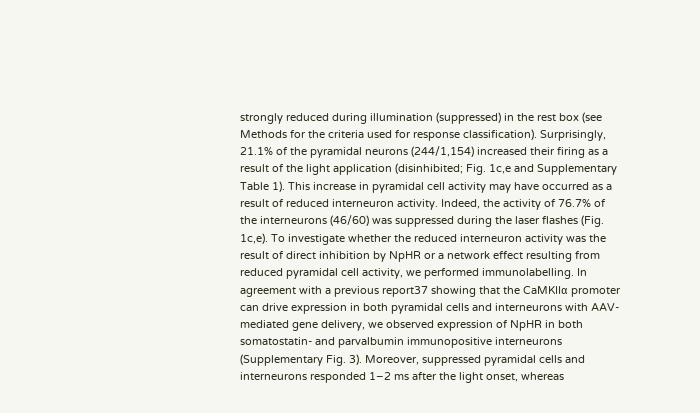strongly reduced during illumination (suppressed) in the rest box (see Methods for the criteria used for response classification). Surprisingly, 21.1% of the pyramidal neurons (244/1,154) increased their firing as a result of the light application (disinhibited; Fig. 1c,e and Supplementary Table 1). This increase in pyramidal cell activity may have occurred as a result of reduced interneuron activity. Indeed, the activity of 76.7% of the interneurons (46/60) was suppressed during the laser flashes (Fig. 1c,e). To investigate whether the reduced interneuron activity was the result of direct inhibition by NpHR or a network effect resulting from reduced pyramidal cell activity, we performed immunolabelling. In agreement with a previous report37 showing that the CaMKIIα promoter can drive expression in both pyramidal cells and interneurons with AAV-mediated gene delivery, we observed expression of NpHR in both somatostatin- and parvalbumin immunopositive interneurons (Supplementary Fig. 3). Moreover, suppressed pyramidal cells and interneurons responded 1–2 ms after the light onset, whereas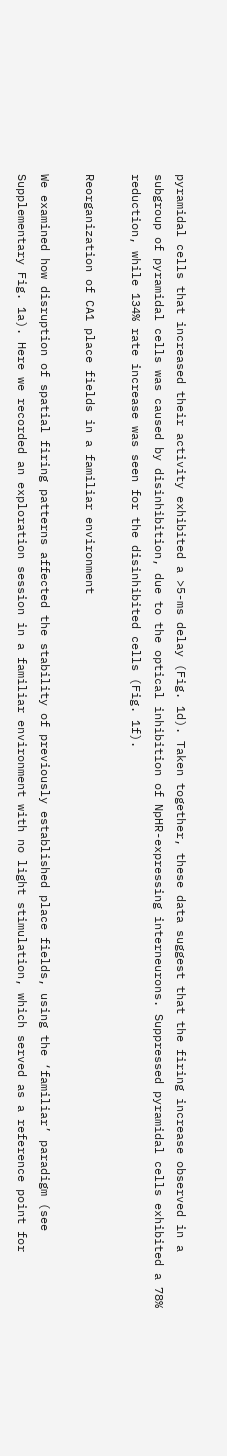pyramidal cells that increased their activity exhibited a >5-ms delay (Fig. 1d). Taken together, these data suggest that the firing increase observed in a subgroup of pyramidal cells was caused by disinhibition, due to the optical inhibition of NpHR-expressing interneurons. Suppressed pyramidal cells exhibited a 78% reduction, while 134% rate increase was seen for the disinhibited cells (Fig. 1f).

Reorganization of CA1 place fields in a familiar environment

We examined how disruption of spatial firing patterns affected the stability of previously established place fields, using the ‘familiar’ paradigm (see Supplementary Fig. 1a). Here we recorded an exploration session in a familiar environment with no light stimulation, which served as a reference point for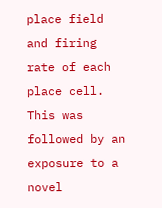place field and firing rate of each place cell. This was followed by an exposure to a novel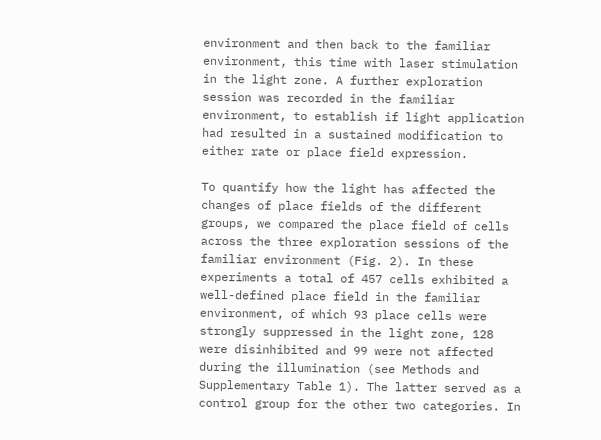environment and then back to the familiar environment, this time with laser stimulation in the light zone. A further exploration session was recorded in the familiar environment, to establish if light application had resulted in a sustained modification to either rate or place field expression.

To quantify how the light has affected the changes of place fields of the different groups, we compared the place field of cells across the three exploration sessions of the familiar environment (Fig. 2). In these experiments a total of 457 cells exhibited a well-defined place field in the familiar environment, of which 93 place cells were strongly suppressed in the light zone, 128 were disinhibited and 99 were not affected during the illumination (see Methods and Supplementary Table 1). The latter served as a control group for the other two categories. In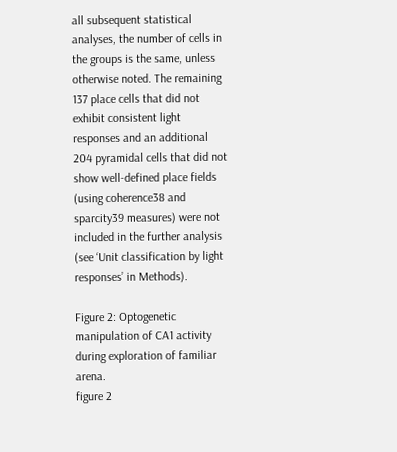all subsequent statistical analyses, the number of cells in the groups is the same, unless otherwise noted. The remaining 137 place cells that did not exhibit consistent light responses and an additional 204 pyramidal cells that did not show well-defined place fields (using coherence38 and sparcity39 measures) were not included in the further analysis (see ‘Unit classification by light responses’ in Methods).

Figure 2: Optogenetic manipulation of CA1 activity during exploration of familiar arena.
figure 2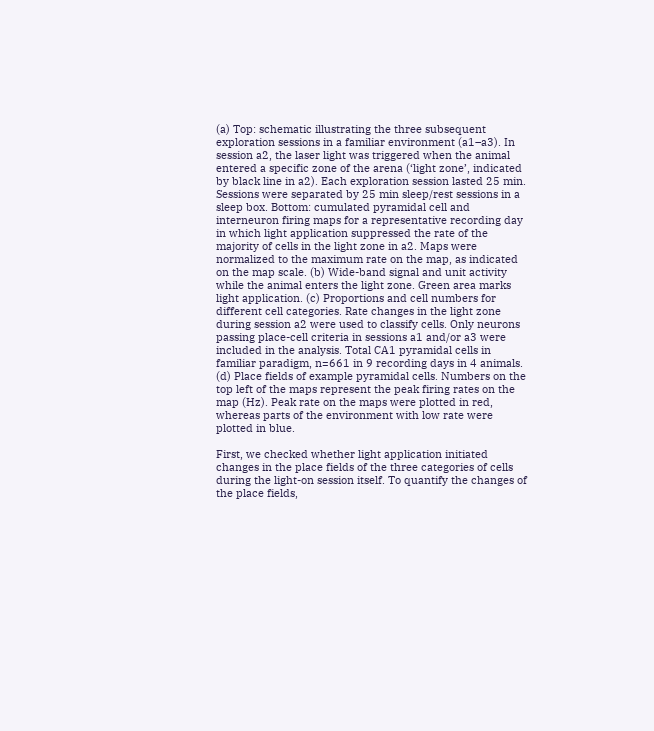(a) Top: schematic illustrating the three subsequent exploration sessions in a familiar environment (a1–a3). In session a2, the laser light was triggered when the animal entered a specific zone of the arena (‘light zone’, indicated by black line in a2). Each exploration session lasted 25 min. Sessions were separated by 25 min sleep/rest sessions in a sleep box. Bottom: cumulated pyramidal cell and interneuron firing maps for a representative recording day in which light application suppressed the rate of the majority of cells in the light zone in a2. Maps were normalized to the maximum rate on the map, as indicated on the map scale. (b) Wide-band signal and unit activity while the animal enters the light zone. Green area marks light application. (c) Proportions and cell numbers for different cell categories. Rate changes in the light zone during session a2 were used to classify cells. Only neurons passing place-cell criteria in sessions a1 and/or a3 were included in the analysis. Total CA1 pyramidal cells in familiar paradigm, n=661 in 9 recording days in 4 animals. (d) Place fields of example pyramidal cells. Numbers on the top left of the maps represent the peak firing rates on the map (Hz). Peak rate on the maps were plotted in red, whereas parts of the environment with low rate were plotted in blue.

First, we checked whether light application initiated changes in the place fields of the three categories of cells during the light-on session itself. To quantify the changes of the place fields,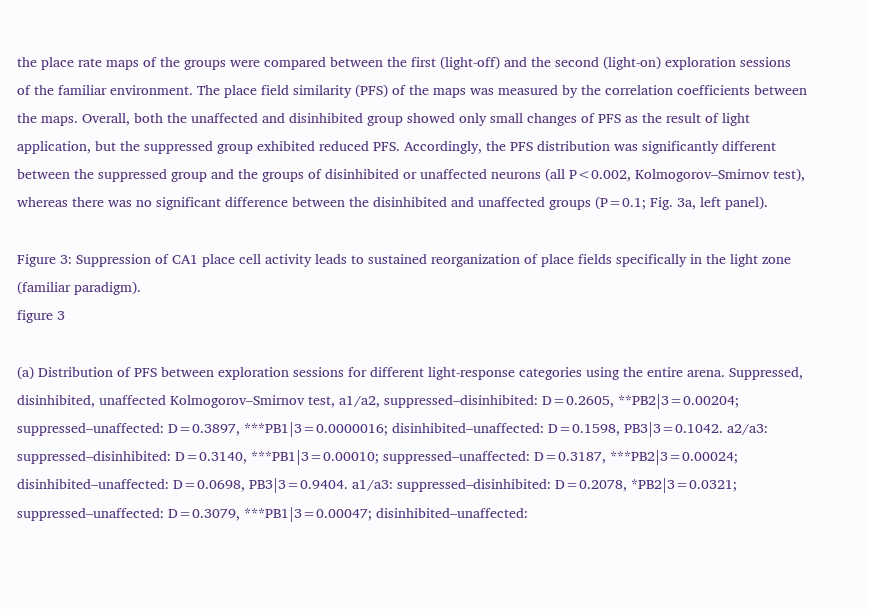the place rate maps of the groups were compared between the first (light-off) and the second (light-on) exploration sessions of the familiar environment. The place field similarity (PFS) of the maps was measured by the correlation coefficients between the maps. Overall, both the unaffected and disinhibited group showed only small changes of PFS as the result of light application, but the suppressed group exhibited reduced PFS. Accordingly, the PFS distribution was significantly different between the suppressed group and the groups of disinhibited or unaffected neurons (all P<0.002, Kolmogorov–Smirnov test), whereas there was no significant difference between the disinhibited and unaffected groups (P=0.1; Fig. 3a, left panel).

Figure 3: Suppression of CA1 place cell activity leads to sustained reorganization of place fields specifically in the light zone (familiar paradigm).
figure 3

(a) Distribution of PFS between exploration sessions for different light-response categories using the entire arena. Suppressed, disinhibited, unaffected Kolmogorov–Smirnov test, a1/a2, suppressed–disinhibited: D=0.2605, **PB2|3=0.00204; suppressed–unaffected: D=0.3897, ***PB1|3=0.0000016; disinhibited–unaffected: D=0.1598, PB3|3=0.1042. a2/a3: suppressed–disinhibited: D=0.3140, ***PB1|3=0.00010; suppressed–unaffected: D=0.3187, ***PB2|3=0.00024; disinhibited–unaffected: D=0.0698, PB3|3=0.9404. a1/a3: suppressed–disinhibited: D=0.2078, *PB2|3=0.0321; suppressed–unaffected: D=0.3079, ***PB1|3=0.00047; disinhibited–unaffected: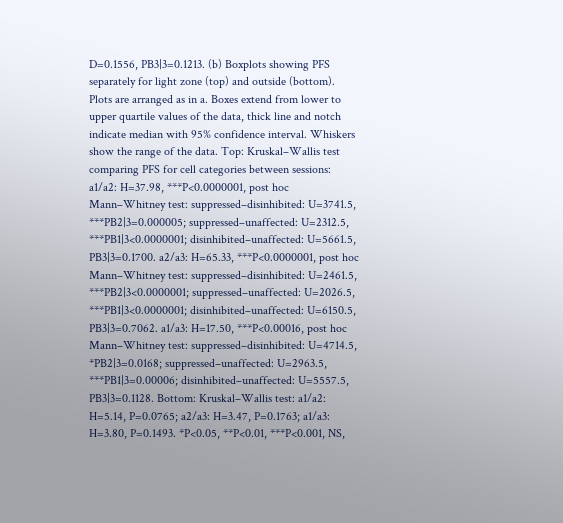D=0.1556, PB3|3=0.1213. (b) Boxplots showing PFS separately for light zone (top) and outside (bottom). Plots are arranged as in a. Boxes extend from lower to upper quartile values of the data, thick line and notch indicate median with 95% confidence interval. Whiskers show the range of the data. Top: Kruskal–Wallis test comparing PFS for cell categories between sessions: a1/a2: H=37.98, ***P<0.0000001, post hoc Mann–Whitney test: suppressed–disinhibited: U=3741.5, ***PB2|3=0.000005; suppressed–unaffected: U=2312.5, ***PB1|3<0.0000001; disinhibited–unaffected: U=5661.5, PB3|3=0.1700. a2/a3: H=65.33, ***P<0.0000001, post hoc Mann–Whitney test: suppressed–disinhibited: U=2461.5, ***PB2|3<0.0000001; suppressed–unaffected: U=2026.5, ***PB1|3<0.0000001; disinhibited–unaffected: U=6150.5, PB3|3=0.7062. a1/a3: H=17.50, ***P<0.00016, post hoc Mann–Whitney test: suppressed–disinhibited: U=4714.5, *PB2|3=0.0168; suppressed–unaffected: U=2963.5, ***PB1|3=0.00006; disinhibited–unaffected: U=5557.5, PB3|3=0.1128. Bottom: Kruskal–Wallis test: a1/a2: H=5.14, P=0.0765; a2/a3: H=3.47, P=0.1763; a1/a3: H=3.80, P=0.1493. *P<0.05, **P<0.01, ***P<0.001, NS,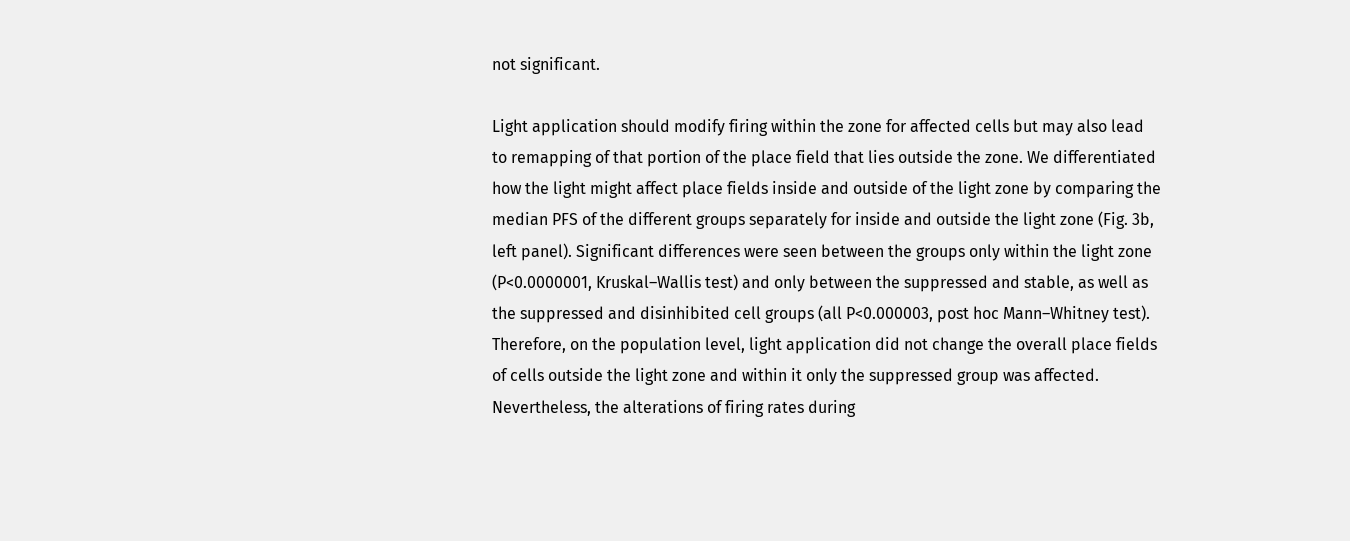not significant.

Light application should modify firing within the zone for affected cells but may also lead to remapping of that portion of the place field that lies outside the zone. We differentiated how the light might affect place fields inside and outside of the light zone by comparing the median PFS of the different groups separately for inside and outside the light zone (Fig. 3b, left panel). Significant differences were seen between the groups only within the light zone (P<0.0000001, Kruskal–Wallis test) and only between the suppressed and stable, as well as the suppressed and disinhibited cell groups (all P<0.000003, post hoc Mann–Whitney test). Therefore, on the population level, light application did not change the overall place fields of cells outside the light zone and within it only the suppressed group was affected. Nevertheless, the alterations of firing rates during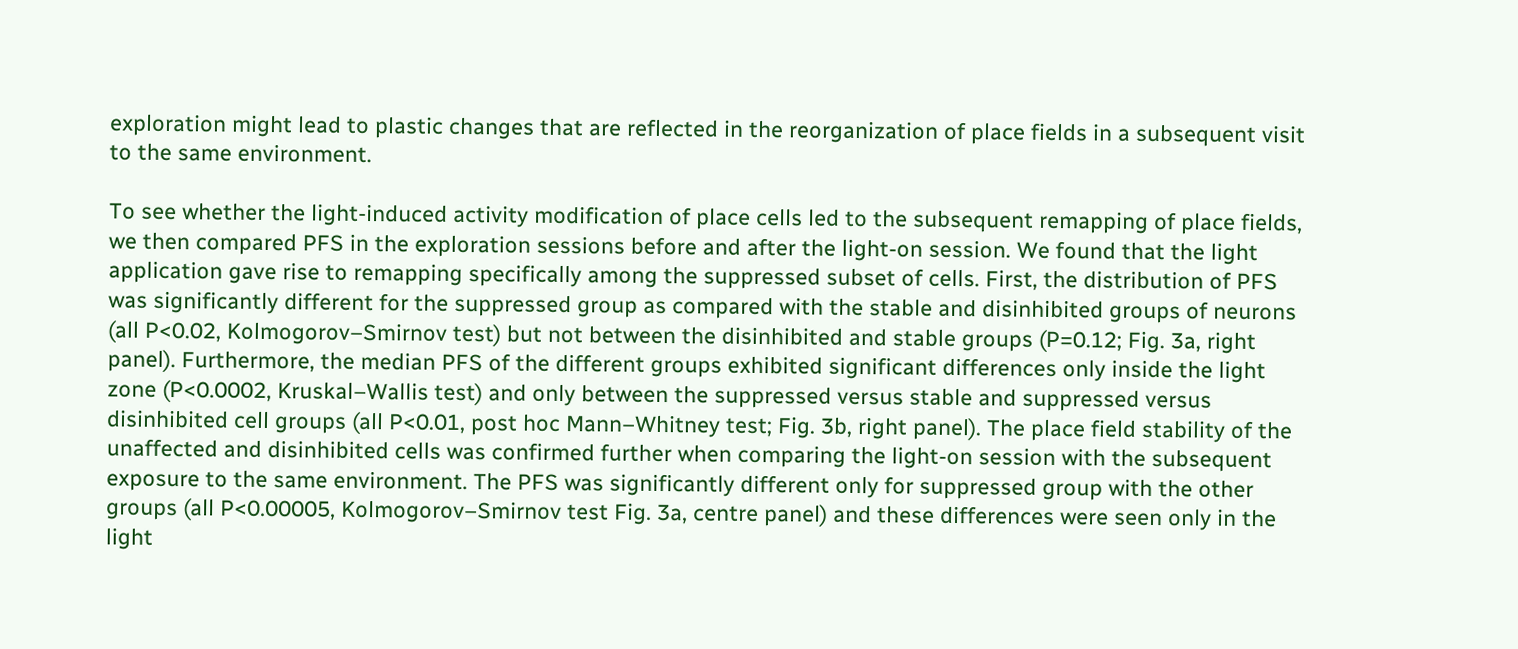exploration might lead to plastic changes that are reflected in the reorganization of place fields in a subsequent visit to the same environment.

To see whether the light-induced activity modification of place cells led to the subsequent remapping of place fields, we then compared PFS in the exploration sessions before and after the light-on session. We found that the light application gave rise to remapping specifically among the suppressed subset of cells. First, the distribution of PFS was significantly different for the suppressed group as compared with the stable and disinhibited groups of neurons (all P<0.02, Kolmogorov–Smirnov test) but not between the disinhibited and stable groups (P=0.12; Fig. 3a, right panel). Furthermore, the median PFS of the different groups exhibited significant differences only inside the light zone (P<0.0002, Kruskal–Wallis test) and only between the suppressed versus stable and suppressed versus disinhibited cell groups (all P<0.01, post hoc Mann–Whitney test; Fig. 3b, right panel). The place field stability of the unaffected and disinhibited cells was confirmed further when comparing the light-on session with the subsequent exposure to the same environment. The PFS was significantly different only for suppressed group with the other groups (all P<0.00005, Kolmogorov–Smirnov test Fig. 3a, centre panel) and these differences were seen only in the light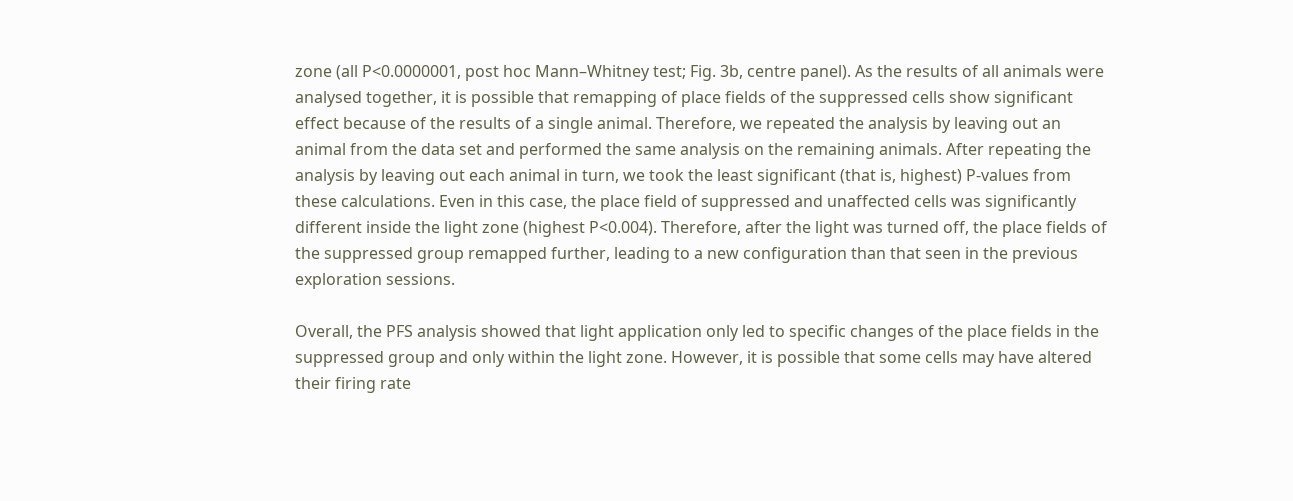zone (all P<0.0000001, post hoc Mann–Whitney test; Fig. 3b, centre panel). As the results of all animals were analysed together, it is possible that remapping of place fields of the suppressed cells show significant effect because of the results of a single animal. Therefore, we repeated the analysis by leaving out an animal from the data set and performed the same analysis on the remaining animals. After repeating the analysis by leaving out each animal in turn, we took the least significant (that is, highest) P-values from these calculations. Even in this case, the place field of suppressed and unaffected cells was significantly different inside the light zone (highest P<0.004). Therefore, after the light was turned off, the place fields of the suppressed group remapped further, leading to a new configuration than that seen in the previous exploration sessions.

Overall, the PFS analysis showed that light application only led to specific changes of the place fields in the suppressed group and only within the light zone. However, it is possible that some cells may have altered their firing rate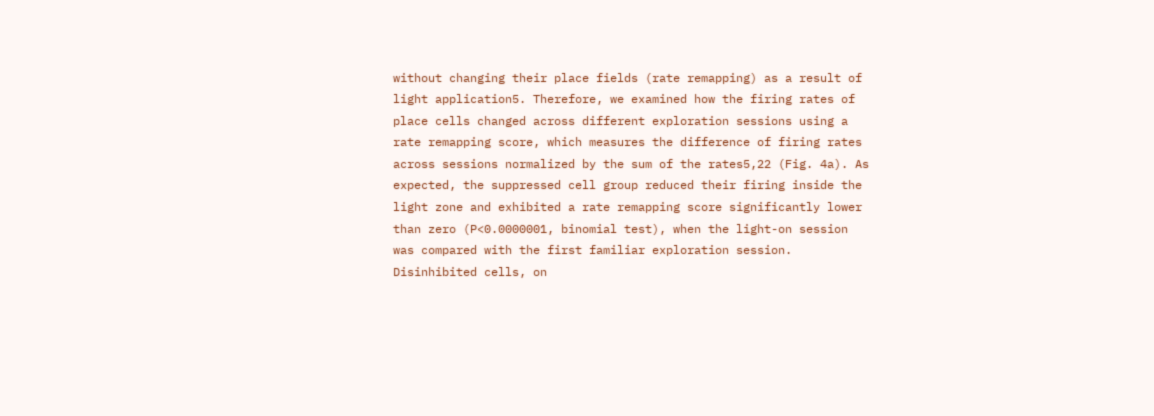without changing their place fields (rate remapping) as a result of light application5. Therefore, we examined how the firing rates of place cells changed across different exploration sessions using a rate remapping score, which measures the difference of firing rates across sessions normalized by the sum of the rates5,22 (Fig. 4a). As expected, the suppressed cell group reduced their firing inside the light zone and exhibited a rate remapping score significantly lower than zero (P<0.0000001, binomial test), when the light-on session was compared with the first familiar exploration session. Disinhibited cells, on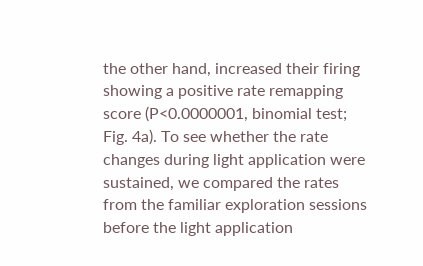the other hand, increased their firing showing a positive rate remapping score (P<0.0000001, binomial test; Fig. 4a). To see whether the rate changes during light application were sustained, we compared the rates from the familiar exploration sessions before the light application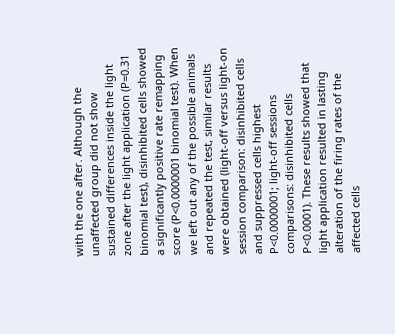with the one after. Although the unaffected group did not show sustained differences inside the light zone after the light application (P=0.31 binomial test), disinhibited cells showed a significantly positive rate remapping score (P<0.0000001 binomial test). When we left out any of the possible animals and repeated the test, similar results were obtained (light-off versus light-on session comparison: disinhibited cells and suppressed cells highest P<0.0000001; light-off sessions comparisons: disinhibited cells P<0.0001). These results showed that light application resulted in lasting alteration of the firing rates of the affected cells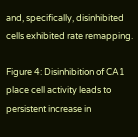and, specifically, disinhibited cells exhibited rate remapping.

Figure 4: Disinhibition of CA1 place cell activity leads to persistent increase in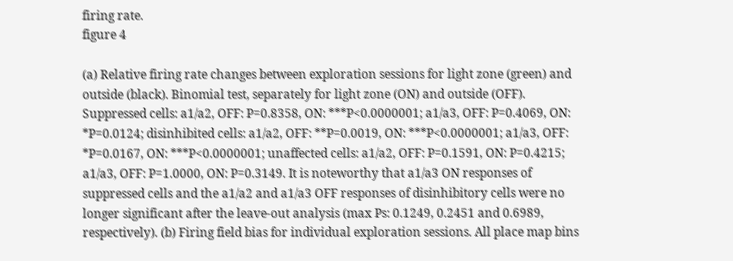firing rate.
figure 4

(a) Relative firing rate changes between exploration sessions for light zone (green) and outside (black). Binomial test, separately for light zone (ON) and outside (OFF). Suppressed cells: a1/a2, OFF: P=0.8358, ON: ***P<0.0000001; a1/a3, OFF: P=0.4069, ON: *P=0.0124; disinhibited cells: a1/a2, OFF: **P=0.0019, ON: ***P<0.0000001; a1/a3, OFF: *P=0.0167, ON: ***P<0.0000001; unaffected cells: a1/a2, OFF: P=0.1591, ON: P=0.4215; a1/a3, OFF: P=1.0000, ON: P=0.3149. It is noteworthy that a1/a3 ON responses of suppressed cells and the a1/a2 and a1/a3 OFF responses of disinhibitory cells were no longer significant after the leave-out analysis (max Ps: 0.1249, 0.2451 and 0.6989, respectively). (b) Firing field bias for individual exploration sessions. All place map bins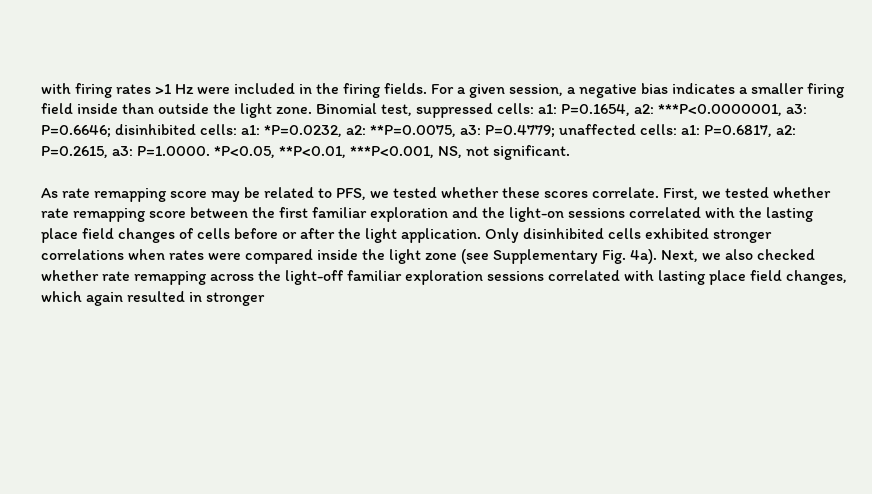with firing rates >1 Hz were included in the firing fields. For a given session, a negative bias indicates a smaller firing field inside than outside the light zone. Binomial test, suppressed cells: a1: P=0.1654, a2: ***P<0.0000001, a3: P=0.6646; disinhibited cells: a1: *P=0.0232, a2: **P=0.0075, a3: P=0.4779; unaffected cells: a1: P=0.6817, a2: P=0.2615, a3: P=1.0000. *P<0.05, **P<0.01, ***P<0.001, NS, not significant.

As rate remapping score may be related to PFS, we tested whether these scores correlate. First, we tested whether rate remapping score between the first familiar exploration and the light-on sessions correlated with the lasting place field changes of cells before or after the light application. Only disinhibited cells exhibited stronger correlations when rates were compared inside the light zone (see Supplementary Fig. 4a). Next, we also checked whether rate remapping across the light-off familiar exploration sessions correlated with lasting place field changes, which again resulted in stronger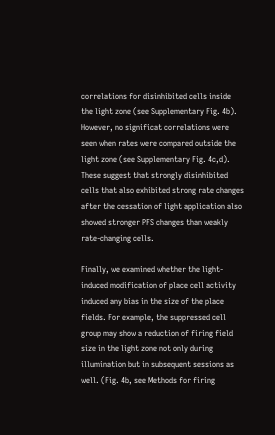correlations for disinhibited cells inside the light zone (see Supplementary Fig. 4b). However, no significat correlations were seen when rates were compared outside the light zone (see Supplementary Fig. 4c,d). These suggest that strongly disinhibited cells that also exhibited strong rate changes after the cessation of light application also showed stronger PFS changes than weakly rate-changing cells.

Finally, we examined whether the light-induced modification of place cell activity induced any bias in the size of the place fields. For example, the suppressed cell group may show a reduction of firing field size in the light zone not only during illumination but in subsequent sessions as well. (Fig. 4b, see Methods for firing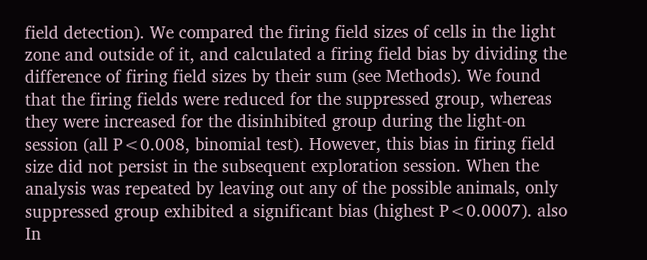field detection). We compared the firing field sizes of cells in the light zone and outside of it, and calculated a firing field bias by dividing the difference of firing field sizes by their sum (see Methods). We found that the firing fields were reduced for the suppressed group, whereas they were increased for the disinhibited group during the light-on session (all P<0.008, binomial test). However, this bias in firing field size did not persist in the subsequent exploration session. When the analysis was repeated by leaving out any of the possible animals, only suppressed group exhibited a significant bias (highest P<0.0007). also In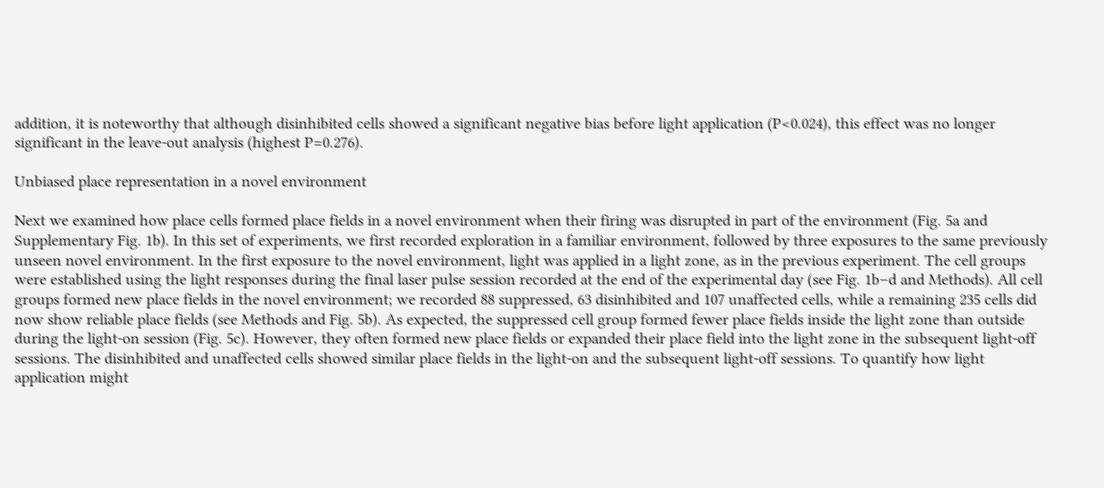addition, it is noteworthy that although disinhibited cells showed a significant negative bias before light application (P<0.024), this effect was no longer significant in the leave-out analysis (highest P=0.276).

Unbiased place representation in a novel environment

Next we examined how place cells formed place fields in a novel environment when their firing was disrupted in part of the environment (Fig. 5a and Supplementary Fig. 1b). In this set of experiments, we first recorded exploration in a familiar environment, followed by three exposures to the same previously unseen novel environment. In the first exposure to the novel environment, light was applied in a light zone, as in the previous experiment. The cell groups were established using the light responses during the final laser pulse session recorded at the end of the experimental day (see Fig. 1b–d and Methods). All cell groups formed new place fields in the novel environment; we recorded 88 suppressed, 63 disinhibited and 107 unaffected cells, while a remaining 235 cells did now show reliable place fields (see Methods and Fig. 5b). As expected, the suppressed cell group formed fewer place fields inside the light zone than outside during the light-on session (Fig. 5c). However, they often formed new place fields or expanded their place field into the light zone in the subsequent light-off sessions. The disinhibited and unaffected cells showed similar place fields in the light-on and the subsequent light-off sessions. To quantify how light application might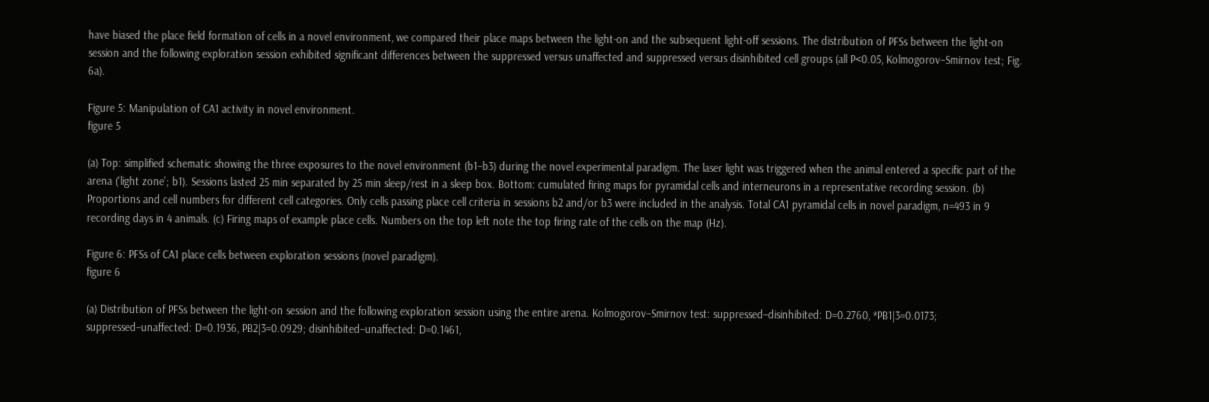have biased the place field formation of cells in a novel environment, we compared their place maps between the light-on and the subsequent light-off sessions. The distribution of PFSs between the light-on session and the following exploration session exhibited significant differences between the suppressed versus unaffected and suppressed versus disinhibited cell groups (all P<0.05, Kolmogorov–Smirnov test; Fig. 6a).

Figure 5: Manipulation of CA1 activity in novel environment.
figure 5

(a) Top: simplified schematic showing the three exposures to the novel environment (b1–b3) during the novel experimental paradigm. The laser light was triggered when the animal entered a specific part of the arena (‘light zone’; b1). Sessions lasted 25 min separated by 25 min sleep/rest in a sleep box. Bottom: cumulated firing maps for pyramidal cells and interneurons in a representative recording session. (b) Proportions and cell numbers for different cell categories. Only cells passing place cell criteria in sessions b2 and/or b3 were included in the analysis. Total CA1 pyramidal cells in novel paradigm, n=493 in 9 recording days in 4 animals. (c) Firing maps of example place cells. Numbers on the top left note the top firing rate of the cells on the map (Hz).

Figure 6: PFSs of CA1 place cells between exploration sessions (novel paradigm).
figure 6

(a) Distribution of PFSs between the light-on session and the following exploration session using the entire arena. Kolmogorov–Smirnov test: suppressed–disinhibited: D=0.2760, *PB1|3=0.0173; suppressed–unaffected: D=0.1936, PB2|3=0.0929; disinhibited–unaffected: D=0.1461,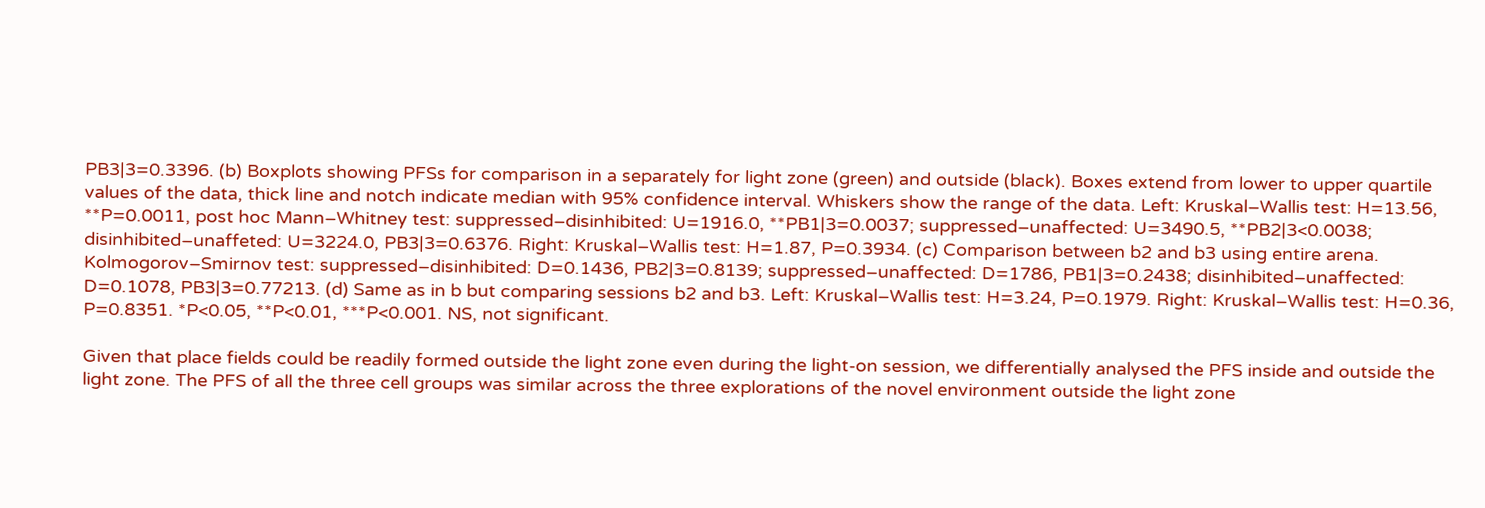PB3|3=0.3396. (b) Boxplots showing PFSs for comparison in a separately for light zone (green) and outside (black). Boxes extend from lower to upper quartile values of the data, thick line and notch indicate median with 95% confidence interval. Whiskers show the range of the data. Left: Kruskal–Wallis test: H=13.56, **P=0.0011, post hoc Mann–Whitney test: suppressed–disinhibited: U=1916.0, **PB1|3=0.0037; suppressed–unaffected: U=3490.5, **PB2|3<0.0038; disinhibited–unaffeted: U=3224.0, PB3|3=0.6376. Right: Kruskal–Wallis test: H=1.87, P=0.3934. (c) Comparison between b2 and b3 using entire arena. Kolmogorov–Smirnov test: suppressed–disinhibited: D=0.1436, PB2|3=0.8139; suppressed–unaffected: D=1786, PB1|3=0.2438; disinhibited–unaffected: D=0.1078, PB3|3=0.77213. (d) Same as in b but comparing sessions b2 and b3. Left: Kruskal–Wallis test: H=3.24, P=0.1979. Right: Kruskal–Wallis test: H=0.36, P=0.8351. *P<0.05, **P<0.01, ***P<0.001. NS, not significant.

Given that place fields could be readily formed outside the light zone even during the light-on session, we differentially analysed the PFS inside and outside the light zone. The PFS of all the three cell groups was similar across the three explorations of the novel environment outside the light zone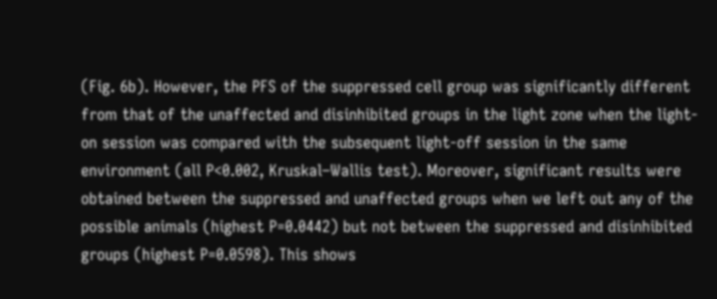(Fig. 6b). However, the PFS of the suppressed cell group was significantly different from that of the unaffected and disinhibited groups in the light zone when the light-on session was compared with the subsequent light-off session in the same environment (all P<0.002, Kruskal–Wallis test). Moreover, significant results were obtained between the suppressed and unaffected groups when we left out any of the possible animals (highest P=0.0442) but not between the suppressed and disinhibited groups (highest P=0.0598). This shows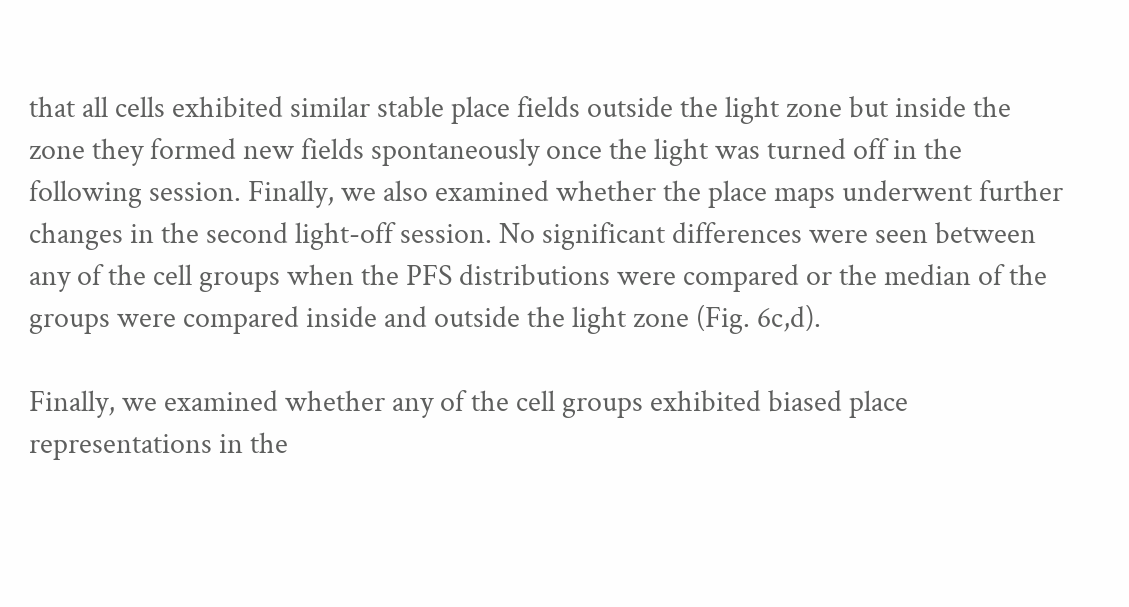that all cells exhibited similar stable place fields outside the light zone but inside the zone they formed new fields spontaneously once the light was turned off in the following session. Finally, we also examined whether the place maps underwent further changes in the second light-off session. No significant differences were seen between any of the cell groups when the PFS distributions were compared or the median of the groups were compared inside and outside the light zone (Fig. 6c,d).

Finally, we examined whether any of the cell groups exhibited biased place representations in the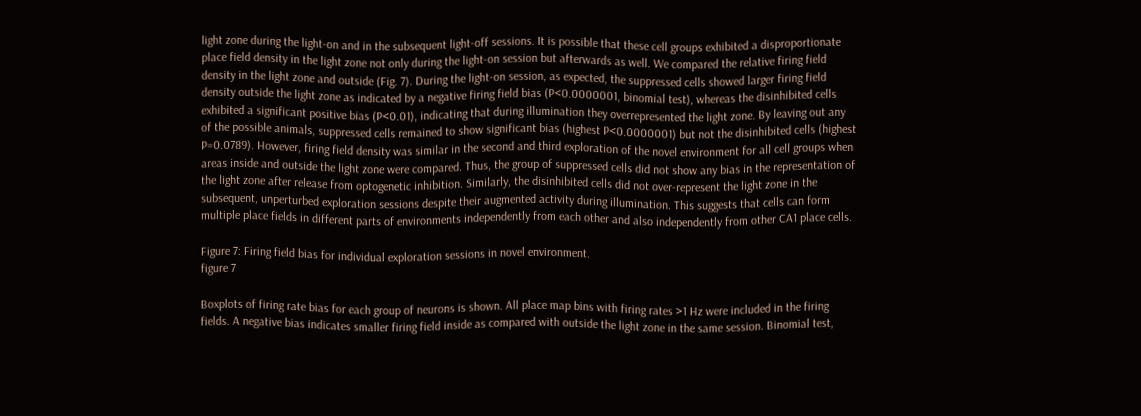light zone during the light-on and in the subsequent light-off sessions. It is possible that these cell groups exhibited a disproportionate place field density in the light zone not only during the light-on session but afterwards as well. We compared the relative firing field density in the light zone and outside (Fig. 7). During the light-on session, as expected, the suppressed cells showed larger firing field density outside the light zone as indicated by a negative firing field bias (P<0.0000001, binomial test), whereas the disinhibited cells exhibited a significant positive bias (P<0.01), indicating that during illumination they overrepresented the light zone. By leaving out any of the possible animals, suppressed cells remained to show significant bias (highest P<0.0000001) but not the disinhibited cells (highest P=0.0789). However, firing field density was similar in the second and third exploration of the novel environment for all cell groups when areas inside and outside the light zone were compared. Thus, the group of suppressed cells did not show any bias in the representation of the light zone after release from optogenetic inhibition. Similarly, the disinhibited cells did not over-represent the light zone in the subsequent, unperturbed exploration sessions despite their augmented activity during illumination. This suggests that cells can form multiple place fields in different parts of environments independently from each other and also independently from other CA1 place cells.

Figure 7: Firing field bias for individual exploration sessions in novel environment.
figure 7

Boxplots of firing rate bias for each group of neurons is shown. All place map bins with firing rates >1 Hz were included in the firing fields. A negative bias indicates smaller firing field inside as compared with outside the light zone in the same session. Binomial test,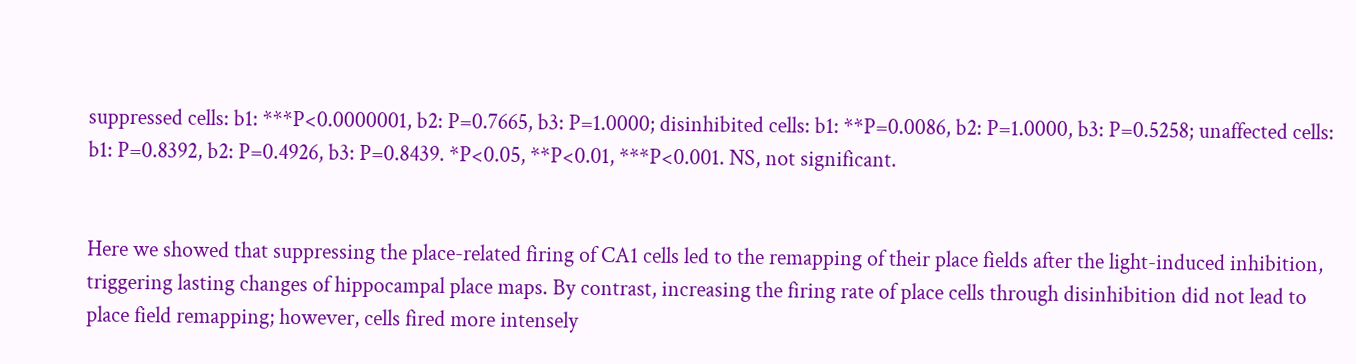suppressed cells: b1: ***P<0.0000001, b2: P=0.7665, b3: P=1.0000; disinhibited cells: b1: **P=0.0086, b2: P=1.0000, b3: P=0.5258; unaffected cells: b1: P=0.8392, b2: P=0.4926, b3: P=0.8439. *P<0.05, **P<0.01, ***P<0.001. NS, not significant.


Here we showed that suppressing the place-related firing of CA1 cells led to the remapping of their place fields after the light-induced inhibition, triggering lasting changes of hippocampal place maps. By contrast, increasing the firing rate of place cells through disinhibition did not lead to place field remapping; however, cells fired more intensely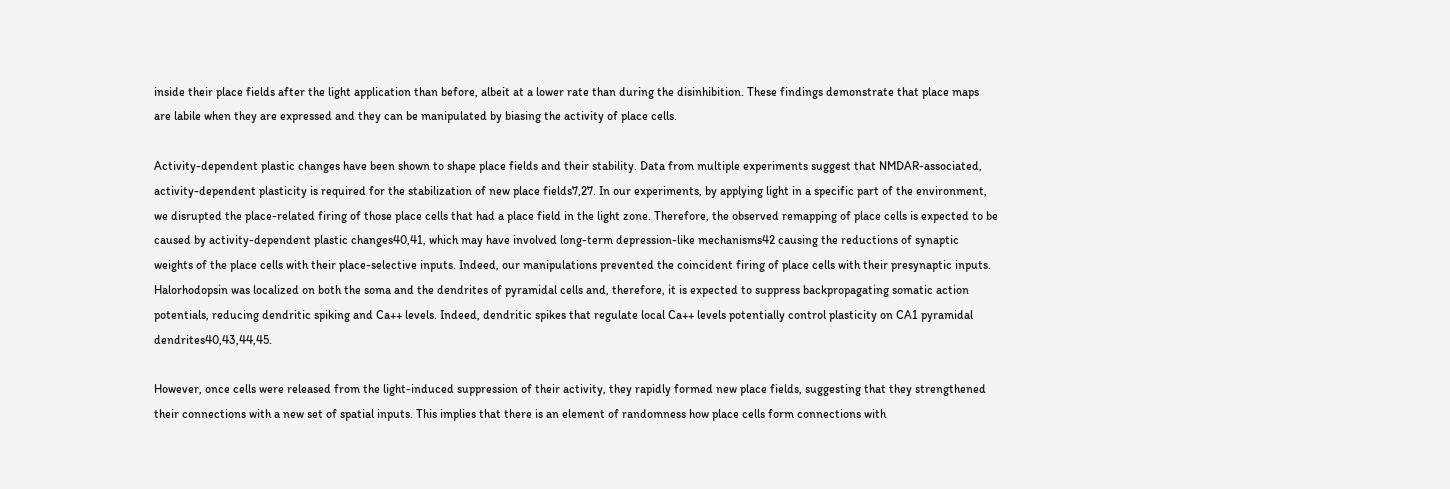inside their place fields after the light application than before, albeit at a lower rate than during the disinhibition. These findings demonstrate that place maps are labile when they are expressed and they can be manipulated by biasing the activity of place cells.

Activity-dependent plastic changes have been shown to shape place fields and their stability. Data from multiple experiments suggest that NMDAR-associated, activity-dependent plasticity is required for the stabilization of new place fields7,27. In our experiments, by applying light in a specific part of the environment, we disrupted the place-related firing of those place cells that had a place field in the light zone. Therefore, the observed remapping of place cells is expected to be caused by activity-dependent plastic changes40,41, which may have involved long-term depression-like mechanisms42 causing the reductions of synaptic weights of the place cells with their place-selective inputs. Indeed, our manipulations prevented the coincident firing of place cells with their presynaptic inputs. Halorhodopsin was localized on both the soma and the dendrites of pyramidal cells and, therefore, it is expected to suppress backpropagating somatic action potentials, reducing dendritic spiking and Ca++ levels. Indeed, dendritic spikes that regulate local Ca++ levels potentially control plasticity on CA1 pyramidal dendrites40,43,44,45.

However, once cells were released from the light-induced suppression of their activity, they rapidly formed new place fields, suggesting that they strengthened their connections with a new set of spatial inputs. This implies that there is an element of randomness how place cells form connections with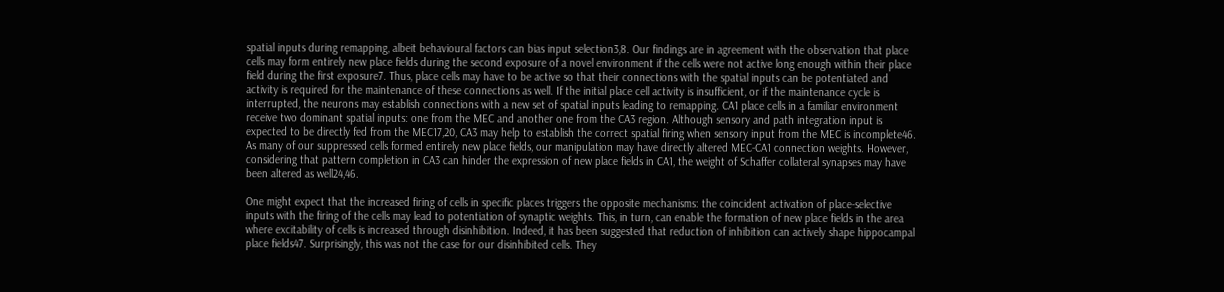spatial inputs during remapping, albeit behavioural factors can bias input selection3,8. Our findings are in agreement with the observation that place cells may form entirely new place fields during the second exposure of a novel environment if the cells were not active long enough within their place field during the first exposure7. Thus, place cells may have to be active so that their connections with the spatial inputs can be potentiated and activity is required for the maintenance of these connections as well. If the initial place cell activity is insufficient, or if the maintenance cycle is interrupted, the neurons may establish connections with a new set of spatial inputs leading to remapping. CA1 place cells in a familiar environment receive two dominant spatial inputs: one from the MEC and another one from the CA3 region. Although sensory and path integration input is expected to be directly fed from the MEC17,20, CA3 may help to establish the correct spatial firing when sensory input from the MEC is incomplete46. As many of our suppressed cells formed entirely new place fields, our manipulation may have directly altered MEC-CA1 connection weights. However, considering that pattern completion in CA3 can hinder the expression of new place fields in CA1, the weight of Schaffer collateral synapses may have been altered as well24,46.

One might expect that the increased firing of cells in specific places triggers the opposite mechanisms: the coincident activation of place-selective inputs with the firing of the cells may lead to potentiation of synaptic weights. This, in turn, can enable the formation of new place fields in the area where excitability of cells is increased through disinhibition. Indeed, it has been suggested that reduction of inhibition can actively shape hippocampal place fields47. Surprisingly, this was not the case for our disinhibited cells. They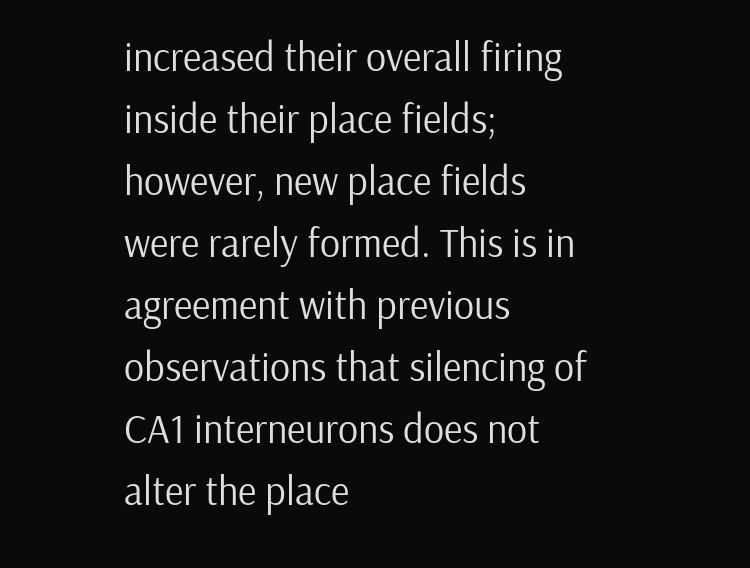increased their overall firing inside their place fields; however, new place fields were rarely formed. This is in agreement with previous observations that silencing of CA1 interneurons does not alter the place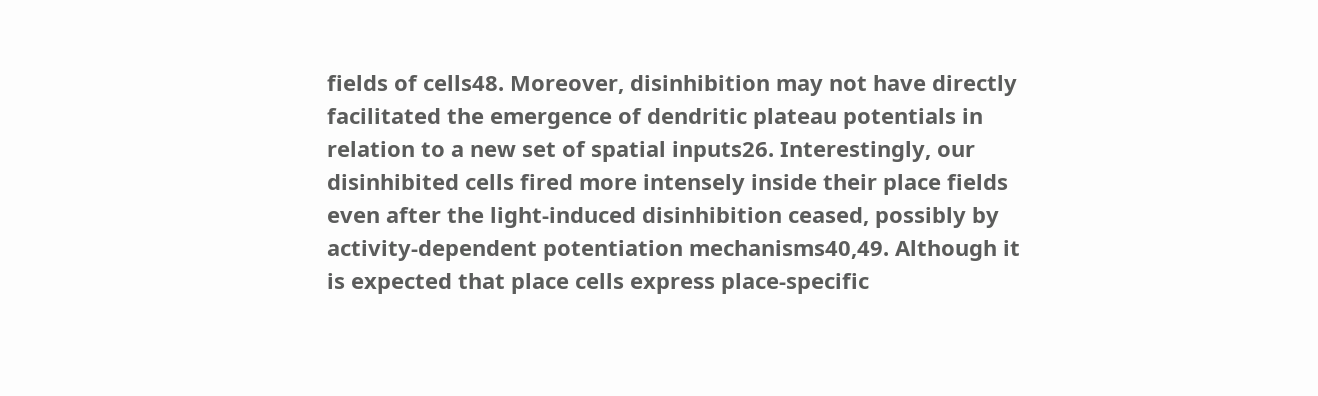fields of cells48. Moreover, disinhibition may not have directly facilitated the emergence of dendritic plateau potentials in relation to a new set of spatial inputs26. Interestingly, our disinhibited cells fired more intensely inside their place fields even after the light-induced disinhibition ceased, possibly by activity-dependent potentiation mechanisms40,49. Although it is expected that place cells express place-specific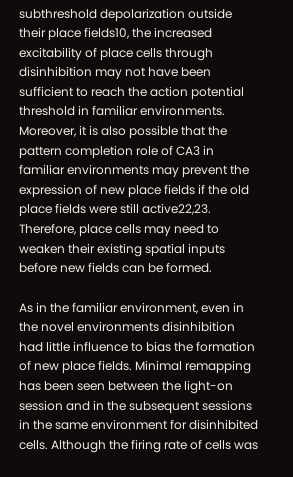subthreshold depolarization outside their place fields10, the increased excitability of place cells through disinhibition may not have been sufficient to reach the action potential threshold in familiar environments. Moreover, it is also possible that the pattern completion role of CA3 in familiar environments may prevent the expression of new place fields if the old place fields were still active22,23. Therefore, place cells may need to weaken their existing spatial inputs before new fields can be formed.

As in the familiar environment, even in the novel environments disinhibition had little influence to bias the formation of new place fields. Minimal remapping has been seen between the light-on session and in the subsequent sessions in the same environment for disinhibited cells. Although the firing rate of cells was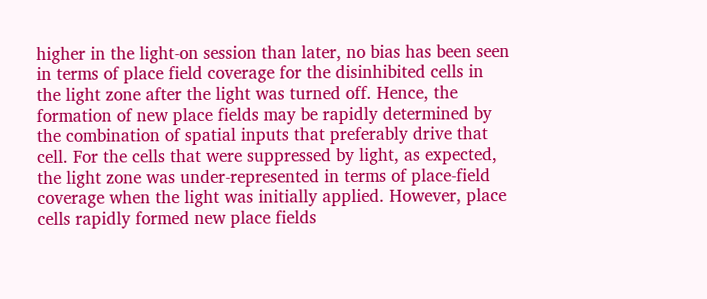higher in the light-on session than later, no bias has been seen in terms of place field coverage for the disinhibited cells in the light zone after the light was turned off. Hence, the formation of new place fields may be rapidly determined by the combination of spatial inputs that preferably drive that cell. For the cells that were suppressed by light, as expected, the light zone was under-represented in terms of place-field coverage when the light was initially applied. However, place cells rapidly formed new place fields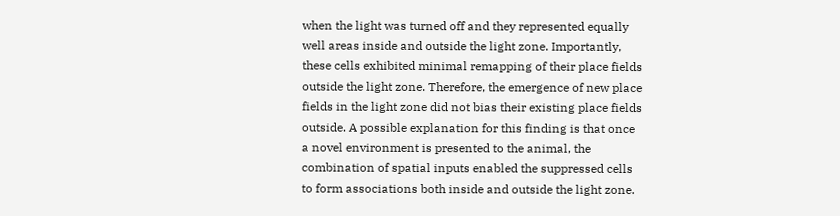when the light was turned off and they represented equally well areas inside and outside the light zone. Importantly, these cells exhibited minimal remapping of their place fields outside the light zone. Therefore, the emergence of new place fields in the light zone did not bias their existing place fields outside. A possible explanation for this finding is that once a novel environment is presented to the animal, the combination of spatial inputs enabled the suppressed cells to form associations both inside and outside the light zone.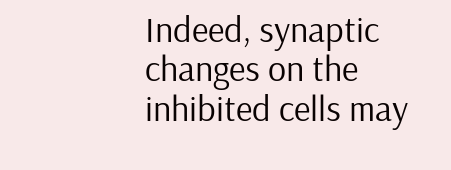Indeed, synaptic changes on the inhibited cells may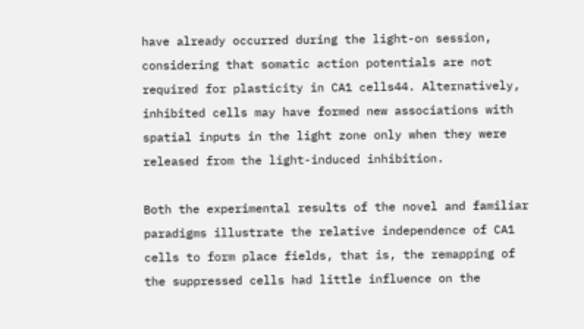have already occurred during the light-on session, considering that somatic action potentials are not required for plasticity in CA1 cells44. Alternatively, inhibited cells may have formed new associations with spatial inputs in the light zone only when they were released from the light-induced inhibition.

Both the experimental results of the novel and familiar paradigms illustrate the relative independence of CA1 cells to form place fields, that is, the remapping of the suppressed cells had little influence on the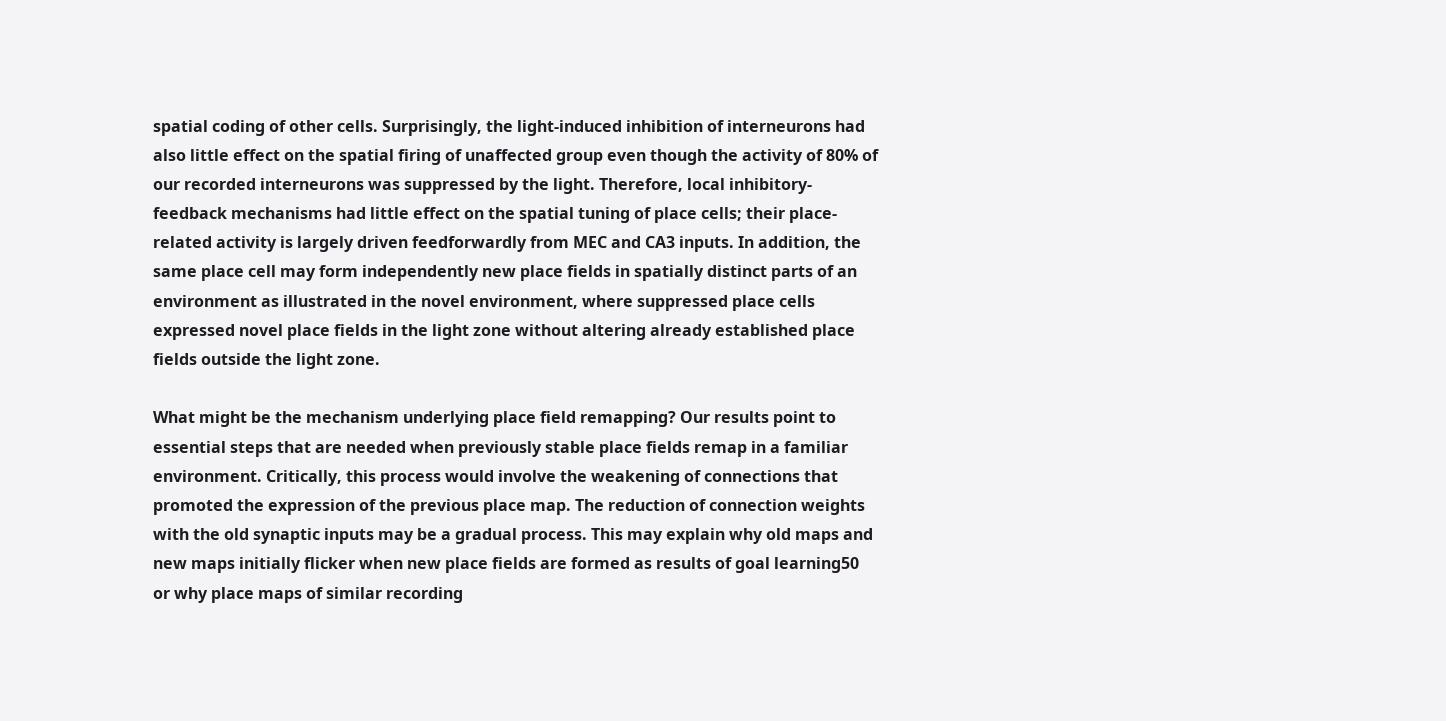spatial coding of other cells. Surprisingly, the light-induced inhibition of interneurons had also little effect on the spatial firing of unaffected group even though the activity of 80% of our recorded interneurons was suppressed by the light. Therefore, local inhibitory-feedback mechanisms had little effect on the spatial tuning of place cells; their place-related activity is largely driven feedforwardly from MEC and CA3 inputs. In addition, the same place cell may form independently new place fields in spatially distinct parts of an environment as illustrated in the novel environment, where suppressed place cells expressed novel place fields in the light zone without altering already established place fields outside the light zone.

What might be the mechanism underlying place field remapping? Our results point to essential steps that are needed when previously stable place fields remap in a familiar environment. Critically, this process would involve the weakening of connections that promoted the expression of the previous place map. The reduction of connection weights with the old synaptic inputs may be a gradual process. This may explain why old maps and new maps initially flicker when new place fields are formed as results of goal learning50 or why place maps of similar recording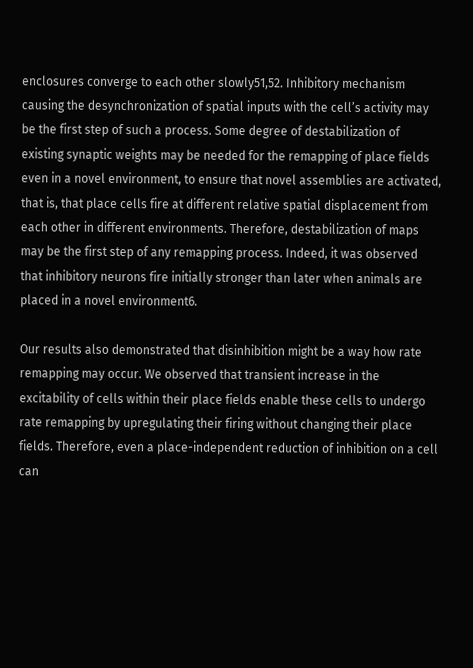enclosures converge to each other slowly51,52. Inhibitory mechanism causing the desynchronization of spatial inputs with the cell’s activity may be the first step of such a process. Some degree of destabilization of existing synaptic weights may be needed for the remapping of place fields even in a novel environment, to ensure that novel assemblies are activated, that is, that place cells fire at different relative spatial displacement from each other in different environments. Therefore, destabilization of maps may be the first step of any remapping process. Indeed, it was observed that inhibitory neurons fire initially stronger than later when animals are placed in a novel environment6.

Our results also demonstrated that disinhibition might be a way how rate remapping may occur. We observed that transient increase in the excitability of cells within their place fields enable these cells to undergo rate remapping by upregulating their firing without changing their place fields. Therefore, even a place-independent reduction of inhibition on a cell can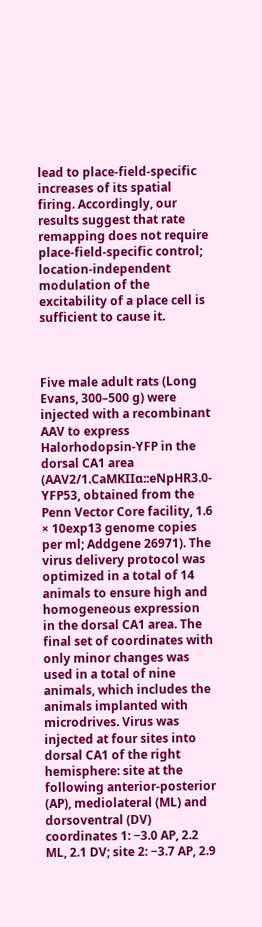lead to place-field-specific increases of its spatial firing. Accordingly, our results suggest that rate remapping does not require place-field-specific control; location-independent modulation of the excitability of a place cell is sufficient to cause it.



Five male adult rats (Long Evans, 300–500 g) were injected with a recombinant AAV to express Halorhodopsin-YFP in the dorsal CA1 area (AAV2/1.CaMKIIα::eNpHR3.0-YFP53, obtained from the Penn Vector Core facility, 1.6 × 10exp13 genome copies per ml; Addgene 26971). The virus delivery protocol was optimized in a total of 14 animals to ensure high and homogeneous expression in the dorsal CA1 area. The final set of coordinates with only minor changes was used in a total of nine animals, which includes the animals implanted with microdrives. Virus was injected at four sites into dorsal CA1 of the right hemisphere: site at the following anterior-posterior (AP), mediolateral (ML) and dorsoventral (DV) coordinates 1: −3.0 AP, 2.2 ML, 2.1 DV; site 2: −3.7 AP, 2.9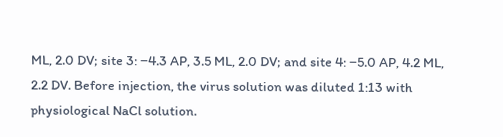ML, 2.0 DV; site 3: −4.3 AP, 3.5 ML, 2.0 DV; and site 4: −5.0 AP, 4.2 ML, 2.2 DV. Before injection, the virus solution was diluted 1:13 with physiological NaCl solution.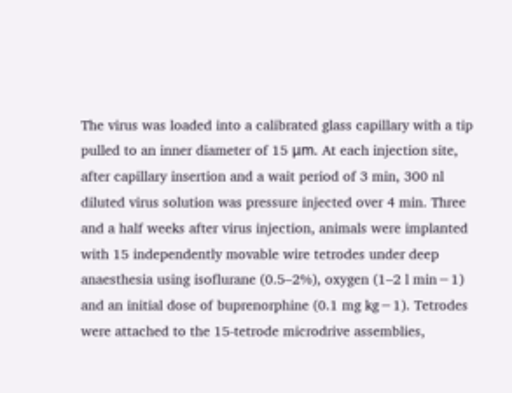The virus was loaded into a calibrated glass capillary with a tip pulled to an inner diameter of 15 μm. At each injection site, after capillary insertion and a wait period of 3 min, 300 nl diluted virus solution was pressure injected over 4 min. Three and a half weeks after virus injection, animals were implanted with 15 independently movable wire tetrodes under deep anaesthesia using isoflurane (0.5–2%), oxygen (1–2 l min−1) and an initial dose of buprenorphine (0.1 mg kg−1). Tetrodes were attached to the 15-tetrode microdrive assemblies,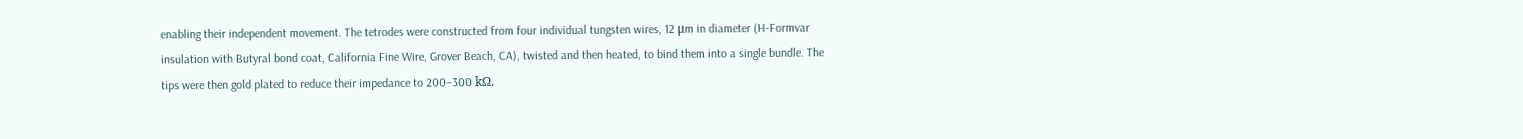enabling their independent movement. The tetrodes were constructed from four individual tungsten wires, 12 μm in diameter (H-Formvar insulation with Butyral bond coat, California Fine Wire, Grover Beach, CA), twisted and then heated, to bind them into a single bundle. The tips were then gold plated to reduce their impedance to 200–300 kΩ.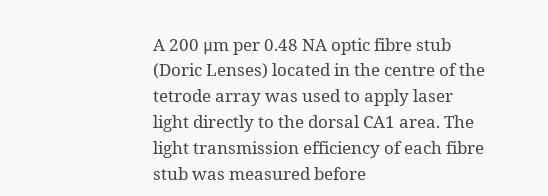A 200 μm per 0.48 NA optic fibre stub (Doric Lenses) located in the centre of the tetrode array was used to apply laser light directly to the dorsal CA1 area. The light transmission efficiency of each fibre stub was measured before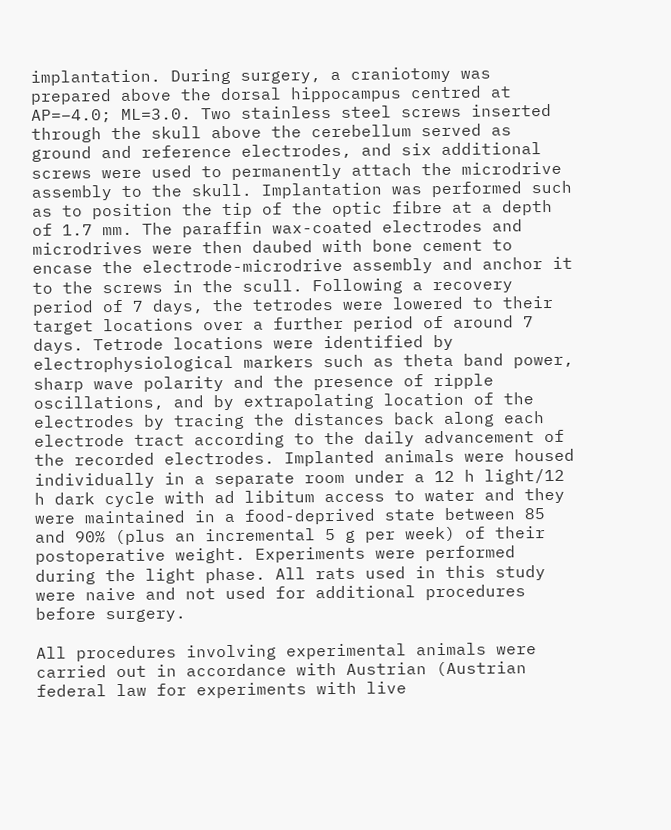implantation. During surgery, a craniotomy was prepared above the dorsal hippocampus centred at AP=−4.0; ML=3.0. Two stainless steel screws inserted through the skull above the cerebellum served as ground and reference electrodes, and six additional screws were used to permanently attach the microdrive assembly to the skull. Implantation was performed such as to position the tip of the optic fibre at a depth of 1.7 mm. The paraffin wax-coated electrodes and microdrives were then daubed with bone cement to encase the electrode-microdrive assembly and anchor it to the screws in the scull. Following a recovery period of 7 days, the tetrodes were lowered to their target locations over a further period of around 7 days. Tetrode locations were identified by electrophysiological markers such as theta band power, sharp wave polarity and the presence of ripple oscillations, and by extrapolating location of the electrodes by tracing the distances back along each electrode tract according to the daily advancement of the recorded electrodes. Implanted animals were housed individually in a separate room under a 12 h light/12 h dark cycle with ad libitum access to water and they were maintained in a food-deprived state between 85 and 90% (plus an incremental 5 g per week) of their postoperative weight. Experiments were performed during the light phase. All rats used in this study were naive and not used for additional procedures before surgery.

All procedures involving experimental animals were carried out in accordance with Austrian (Austrian federal law for experiments with live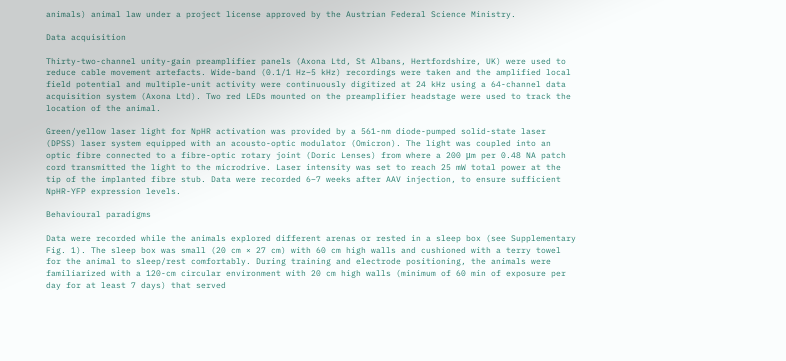animals) animal law under a project license approved by the Austrian Federal Science Ministry.

Data acquisition

Thirty-two-channel unity-gain preamplifier panels (Axona Ltd, St Albans, Hertfordshire, UK) were used to reduce cable movement artefacts. Wide-band (0.1/1 Hz–5 kHz) recordings were taken and the amplified local field potential and multiple-unit activity were continuously digitized at 24 kHz using a 64-channel data acquisition system (Axona Ltd). Two red LEDs mounted on the preamplifier headstage were used to track the location of the animal.

Green/yellow laser light for NpHR activation was provided by a 561-nm diode-pumped solid-state laser (DPSS) laser system equipped with an acousto-optic modulator (Omicron). The light was coupled into an optic fibre connected to a fibre-optic rotary joint (Doric Lenses) from where a 200 μm per 0.48 NA patch cord transmitted the light to the microdrive. Laser intensity was set to reach 25 mW total power at the tip of the implanted fibre stub. Data were recorded 6–7 weeks after AAV injection, to ensure sufficient NpHR-YFP expression levels.

Behavioural paradigms

Data were recorded while the animals explored different arenas or rested in a sleep box (see Supplementary Fig. 1). The sleep box was small (20 cm × 27 cm) with 60 cm high walls and cushioned with a terry towel for the animal to sleep/rest comfortably. During training and electrode positioning, the animals were familiarized with a 120-cm circular environment with 20 cm high walls (minimum of 60 min of exposure per day for at least 7 days) that served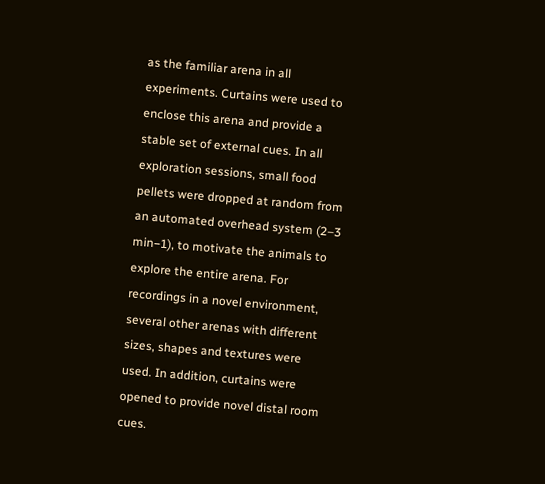as the familiar arena in all experiments. Curtains were used to enclose this arena and provide a stable set of external cues. In all exploration sessions, small food pellets were dropped at random from an automated overhead system (2–3 min−1), to motivate the animals to explore the entire arena. For recordings in a novel environment, several other arenas with different sizes, shapes and textures were used. In addition, curtains were opened to provide novel distal room cues.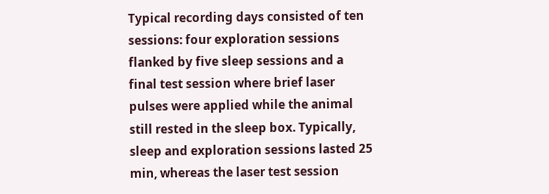Typical recording days consisted of ten sessions: four exploration sessions flanked by five sleep sessions and a final test session where brief laser pulses were applied while the animal still rested in the sleep box. Typically, sleep and exploration sessions lasted 25 min, whereas the laser test session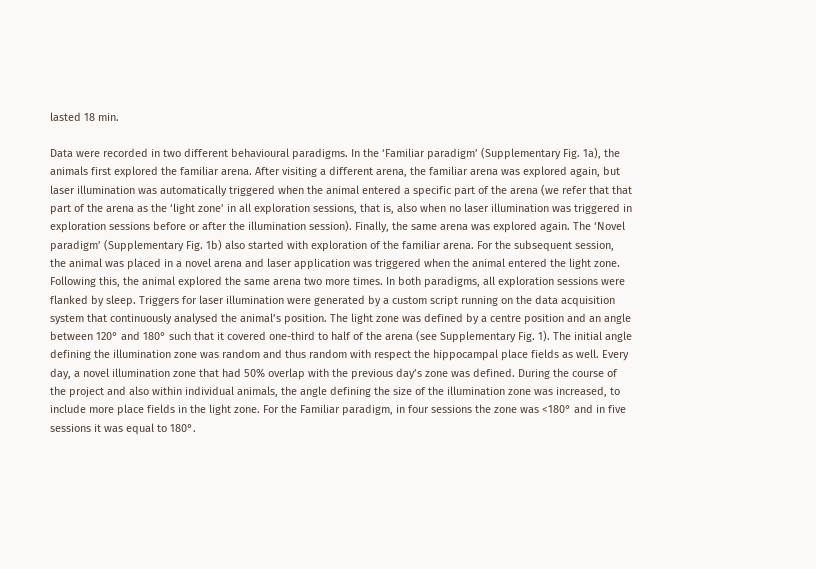lasted 18 min.

Data were recorded in two different behavioural paradigms. In the ‘Familiar paradigm’ (Supplementary Fig. 1a), the animals first explored the familiar arena. After visiting a different arena, the familiar arena was explored again, but laser illumination was automatically triggered when the animal entered a specific part of the arena (we refer that that part of the arena as the ‘light zone’ in all exploration sessions, that is, also when no laser illumination was triggered in exploration sessions before or after the illumination session). Finally, the same arena was explored again. The ‘Novel paradigm’ (Supplementary Fig. 1b) also started with exploration of the familiar arena. For the subsequent session, the animal was placed in a novel arena and laser application was triggered when the animal entered the light zone. Following this, the animal explored the same arena two more times. In both paradigms, all exploration sessions were flanked by sleep. Triggers for laser illumination were generated by a custom script running on the data acquisition system that continuously analysed the animal’s position. The light zone was defined by a centre position and an angle between 120° and 180° such that it covered one-third to half of the arena (see Supplementary Fig. 1). The initial angle defining the illumination zone was random and thus random with respect the hippocampal place fields as well. Every day, a novel illumination zone that had 50% overlap with the previous day’s zone was defined. During the course of the project and also within individual animals, the angle defining the size of the illumination zone was increased, to include more place fields in the light zone. For the Familiar paradigm, in four sessions the zone was <180° and in five sessions it was equal to 180°.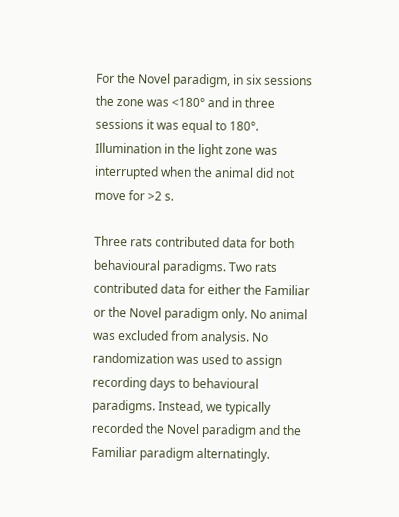For the Novel paradigm, in six sessions the zone was <180° and in three sessions it was equal to 180°. Illumination in the light zone was interrupted when the animal did not move for >2 s.

Three rats contributed data for both behavioural paradigms. Two rats contributed data for either the Familiar or the Novel paradigm only. No animal was excluded from analysis. No randomization was used to assign recording days to behavioural paradigms. Instead, we typically recorded the Novel paradigm and the Familiar paradigm alternatingly.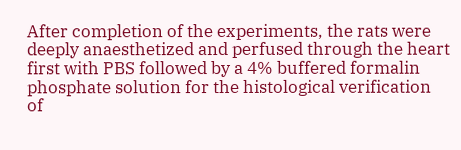After completion of the experiments, the rats were deeply anaesthetized and perfused through the heart first with PBS followed by a 4% buffered formalin phosphate solution for the histological verification of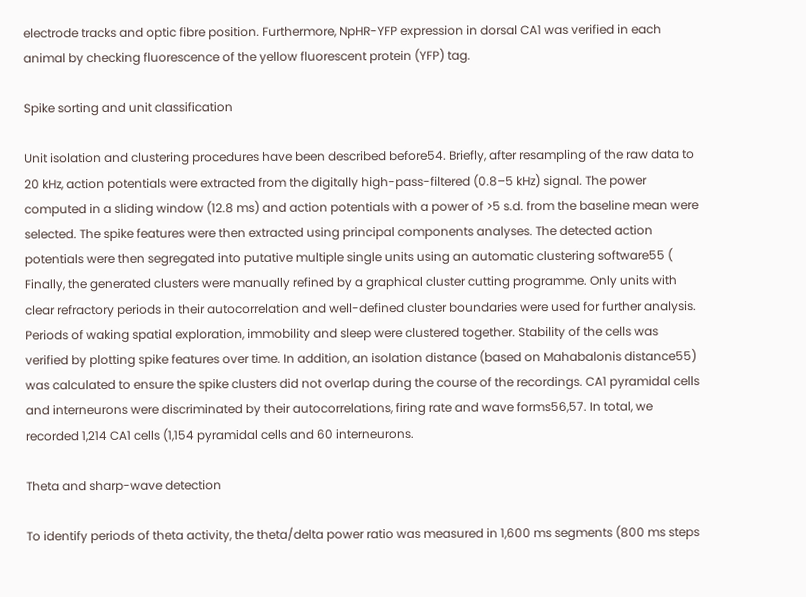electrode tracks and optic fibre position. Furthermore, NpHR-YFP expression in dorsal CA1 was verified in each animal by checking fluorescence of the yellow fluorescent protein (YFP) tag.

Spike sorting and unit classification

Unit isolation and clustering procedures have been described before54. Briefly, after resampling of the raw data to 20 kHz, action potentials were extracted from the digitally high-pass-filtered (0.8–5 kHz) signal. The power computed in a sliding window (12.8 ms) and action potentials with a power of >5 s.d. from the baseline mean were selected. The spike features were then extracted using principal components analyses. The detected action potentials were then segregated into putative multiple single units using an automatic clustering software55 ( Finally, the generated clusters were manually refined by a graphical cluster cutting programme. Only units with clear refractory periods in their autocorrelation and well-defined cluster boundaries were used for further analysis. Periods of waking spatial exploration, immobility and sleep were clustered together. Stability of the cells was verified by plotting spike features over time. In addition, an isolation distance (based on Mahabalonis distance55) was calculated to ensure the spike clusters did not overlap during the course of the recordings. CA1 pyramidal cells and interneurons were discriminated by their autocorrelations, firing rate and wave forms56,57. In total, we recorded 1,214 CA1 cells (1,154 pyramidal cells and 60 interneurons.

Theta and sharp-wave detection

To identify periods of theta activity, the theta/delta power ratio was measured in 1,600 ms segments (800 ms steps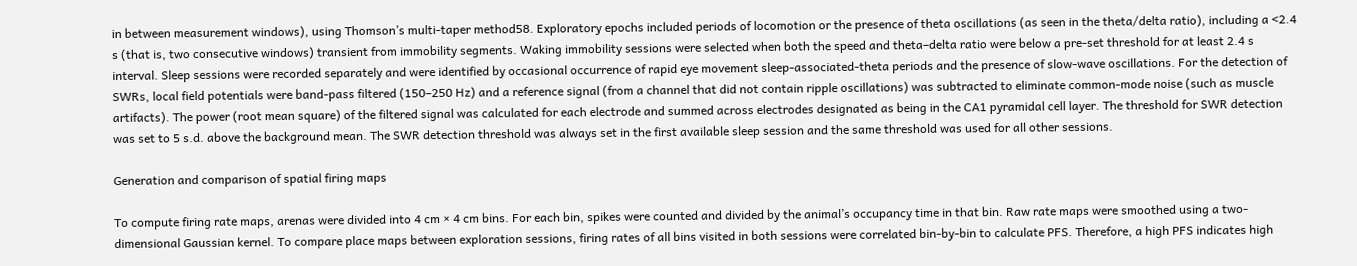in between measurement windows), using Thomson’s multi-taper method58. Exploratory epochs included periods of locomotion or the presence of theta oscillations (as seen in the theta/delta ratio), including a <2.4 s (that is, two consecutive windows) transient from immobility segments. Waking immobility sessions were selected when both the speed and theta–delta ratio were below a pre-set threshold for at least 2.4 s interval. Sleep sessions were recorded separately and were identified by occasional occurrence of rapid eye movement sleep-associated-theta periods and the presence of slow-wave oscillations. For the detection of SWRs, local field potentials were band-pass filtered (150–250 Hz) and a reference signal (from a channel that did not contain ripple oscillations) was subtracted to eliminate common-mode noise (such as muscle artifacts). The power (root mean square) of the filtered signal was calculated for each electrode and summed across electrodes designated as being in the CA1 pyramidal cell layer. The threshold for SWR detection was set to 5 s.d. above the background mean. The SWR detection threshold was always set in the first available sleep session and the same threshold was used for all other sessions.

Generation and comparison of spatial firing maps

To compute firing rate maps, arenas were divided into 4 cm × 4 cm bins. For each bin, spikes were counted and divided by the animal’s occupancy time in that bin. Raw rate maps were smoothed using a two-dimensional Gaussian kernel. To compare place maps between exploration sessions, firing rates of all bins visited in both sessions were correlated bin-by-bin to calculate PFS. Therefore, a high PFS indicates high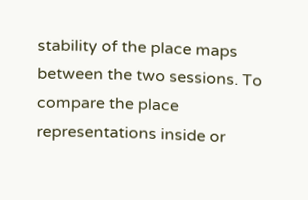stability of the place maps between the two sessions. To compare the place representations inside or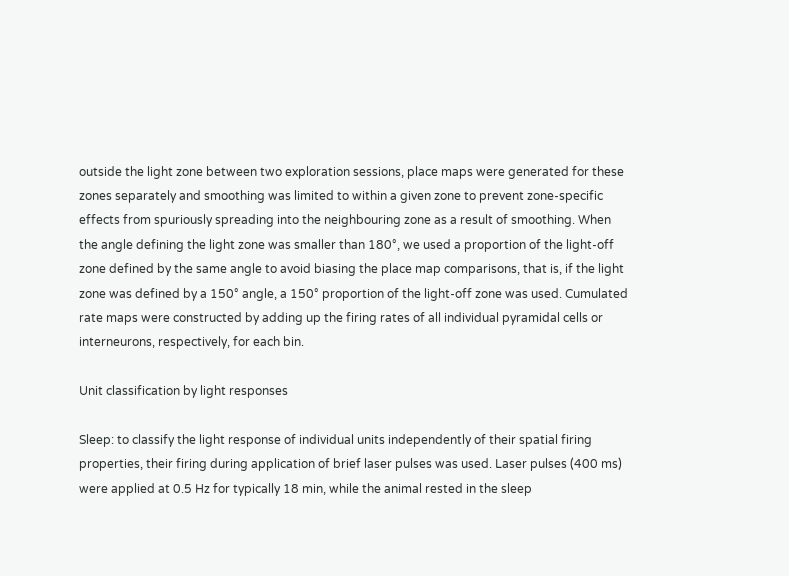outside the light zone between two exploration sessions, place maps were generated for these zones separately and smoothing was limited to within a given zone to prevent zone-specific effects from spuriously spreading into the neighbouring zone as a result of smoothing. When the angle defining the light zone was smaller than 180°, we used a proportion of the light-off zone defined by the same angle to avoid biasing the place map comparisons, that is, if the light zone was defined by a 150° angle, a 150° proportion of the light-off zone was used. Cumulated rate maps were constructed by adding up the firing rates of all individual pyramidal cells or interneurons, respectively, for each bin.

Unit classification by light responses

Sleep: to classify the light response of individual units independently of their spatial firing properties, their firing during application of brief laser pulses was used. Laser pulses (400 ms) were applied at 0.5 Hz for typically 18 min, while the animal rested in the sleep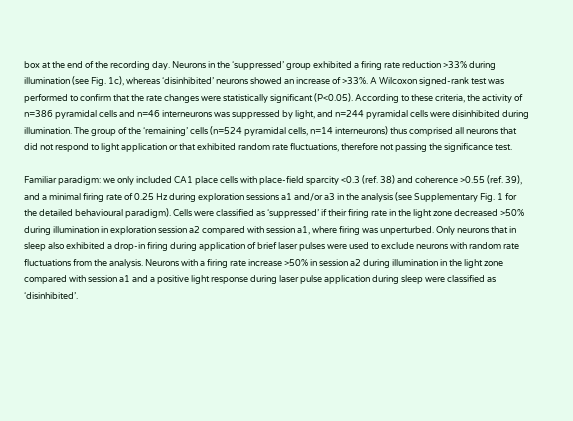box at the end of the recording day. Neurons in the ‘suppressed’ group exhibited a firing rate reduction >33% during illumination (see Fig. 1c), whereas ‘disinhibited’ neurons showed an increase of >33%. A Wilcoxon signed-rank test was performed to confirm that the rate changes were statistically significant (P<0.05). According to these criteria, the activity of n=386 pyramidal cells and n=46 interneurons was suppressed by light, and n=244 pyramidal cells were disinhibited during illumination. The group of the ‘remaining’ cells (n=524 pyramidal cells, n=14 interneurons) thus comprised all neurons that did not respond to light application or that exhibited random rate fluctuations, therefore not passing the significance test.

Familiar paradigm: we only included CA1 place cells with place-field sparcity <0.3 (ref. 38) and coherence >0.55 (ref. 39), and a minimal firing rate of 0.25 Hz during exploration sessions a1 and/or a3 in the analysis (see Supplementary Fig. 1 for the detailed behavioural paradigm). Cells were classified as ‘suppressed’ if their firing rate in the light zone decreased >50% during illumination in exploration session a2 compared with session a1, where firing was unperturbed. Only neurons that in sleep also exhibited a drop-in firing during application of brief laser pulses were used to exclude neurons with random rate fluctuations from the analysis. Neurons with a firing rate increase >50% in session a2 during illumination in the light zone compared with session a1 and a positive light response during laser pulse application during sleep were classified as ‘disinhibited’.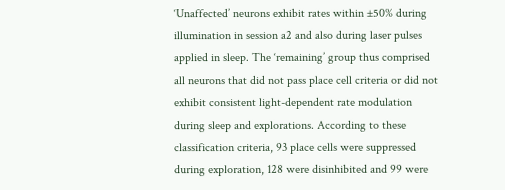‘Unaffected’ neurons exhibit rates within ±50% during illumination in session a2 and also during laser pulses applied in sleep. The ‘remaining’ group thus comprised all neurons that did not pass place cell criteria or did not exhibit consistent light-dependent rate modulation during sleep and explorations. According to these classification criteria, 93 place cells were suppressed during exploration, 128 were disinhibited and 99 were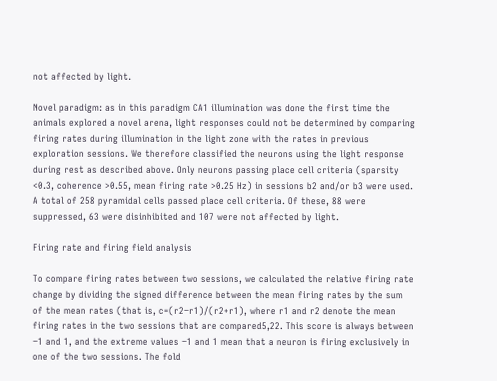not affected by light.

Novel paradigm: as in this paradigm CA1 illumination was done the first time the animals explored a novel arena, light responses could not be determined by comparing firing rates during illumination in the light zone with the rates in previous exploration sessions. We therefore classified the neurons using the light response during rest as described above. Only neurons passing place cell criteria (sparsity <0.3, coherence >0.55, mean firing rate >0.25 Hz) in sessions b2 and/or b3 were used. A total of 258 pyramidal cells passed place cell criteria. Of these, 88 were suppressed, 63 were disinhibited and 107 were not affected by light.

Firing rate and firing field analysis

To compare firing rates between two sessions, we calculated the relative firing rate change by dividing the signed difference between the mean firing rates by the sum of the mean rates (that is, c=(r2−r1)/(r2+r1), where r1 and r2 denote the mean firing rates in the two sessions that are compared5,22. This score is always between −1 and 1, and the extreme values −1 and 1 mean that a neuron is firing exclusively in one of the two sessions. The fold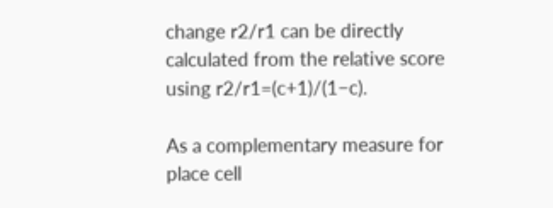change r2/r1 can be directly calculated from the relative score using r2/r1=(c+1)/(1−c).

As a complementary measure for place cell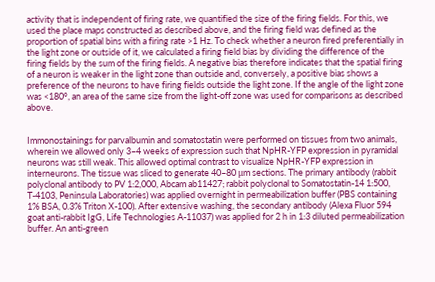activity that is independent of firing rate, we quantified the size of the firing fields. For this, we used the place maps constructed as described above, and the firing field was defined as the proportion of spatial bins with a firing rate >1 Hz. To check whether a neuron fired preferentially in the light zone or outside of it, we calculated a firing field bias by dividing the difference of the firing fields by the sum of the firing fields. A negative bias therefore indicates that the spatial firing of a neuron is weaker in the light zone than outside and, conversely, a positive bias shows a preference of the neurons to have firing fields outside the light zone. If the angle of the light zone was <180°, an area of the same size from the light-off zone was used for comparisons as described above.


Immonostainings for parvalbumin and somatostatin were performed on tissues from two animals, wherein we allowed only 3–4 weeks of expression such that NpHR-YFP expression in pyramidal neurons was still weak. This allowed optimal contrast to visualize NpHR-YFP expression in interneurons. The tissue was sliced to generate 40–80 μm sections. The primary antibody (rabbit polyclonal antibody to PV 1:2,000, Abcam ab11427; rabbit polyclonal to Somatostatin-14 1:500, T-4103, Peninsula Laboratories) was applied overnight in permeabilization buffer (PBS containing 1% BSA, 0.3% Triton X-100). After extensive washing, the secondary antibody (Alexa Fluor 594 goat anti-rabbit IgG, Life Technologies A-11037) was applied for 2 h in 1:3 diluted permeabilization buffer. An anti-green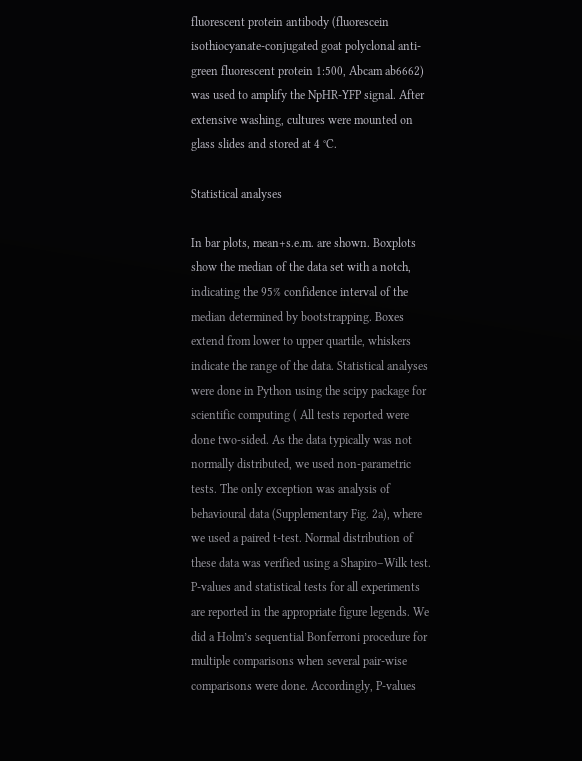fluorescent protein antibody (fluorescein isothiocyanate-conjugated goat polyclonal anti-green fluorescent protein 1:500, Abcam ab6662) was used to amplify the NpHR-YFP signal. After extensive washing, cultures were mounted on glass slides and stored at 4 °C.

Statistical analyses

In bar plots, mean+s.e.m. are shown. Boxplots show the median of the data set with a notch, indicating the 95% confidence interval of the median determined by bootstrapping. Boxes extend from lower to upper quartile, whiskers indicate the range of the data. Statistical analyses were done in Python using the scipy package for scientific computing ( All tests reported were done two-sided. As the data typically was not normally distributed, we used non-parametric tests. The only exception was analysis of behavioural data (Supplementary Fig. 2a), where we used a paired t-test. Normal distribution of these data was verified using a Shapiro–Wilk test. P-values and statistical tests for all experiments are reported in the appropriate figure legends. We did a Holm’s sequential Bonferroni procedure for multiple comparisons when several pair-wise comparisons were done. Accordingly, P-values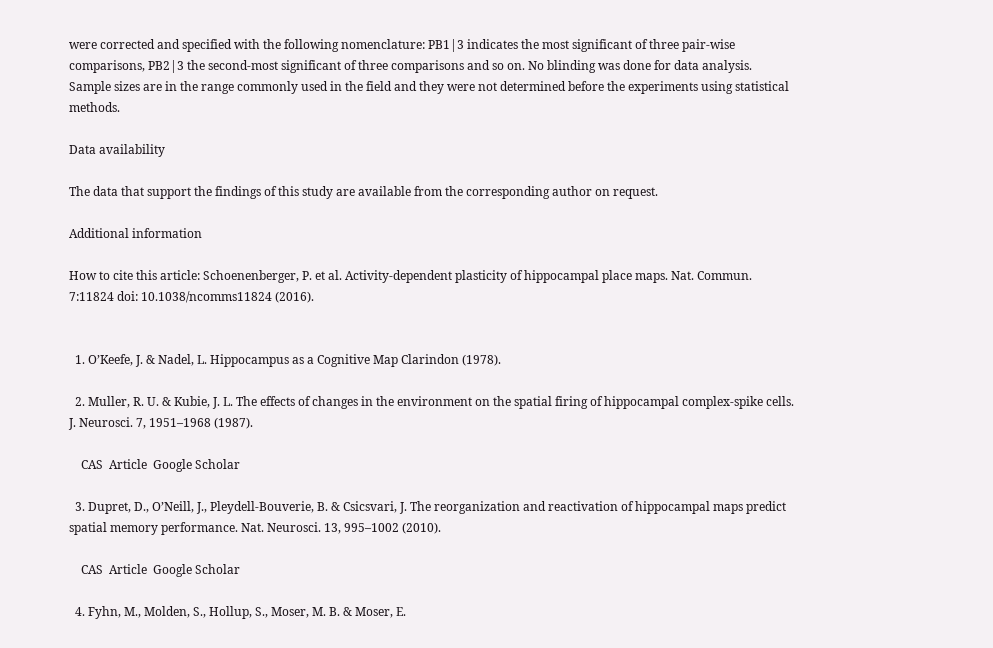were corrected and specified with the following nomenclature: PB1|3 indicates the most significant of three pair-wise comparisons, PB2|3 the second-most significant of three comparisons and so on. No blinding was done for data analysis. Sample sizes are in the range commonly used in the field and they were not determined before the experiments using statistical methods.

Data availability

The data that support the findings of this study are available from the corresponding author on request.

Additional information

How to cite this article: Schoenenberger, P. et al. Activity-dependent plasticity of hippocampal place maps. Nat. Commun. 7:11824 doi: 10.1038/ncomms11824 (2016).


  1. O’Keefe, J. & Nadel, L. Hippocampus as a Cognitive Map Clarindon (1978).

  2. Muller, R. U. & Kubie, J. L. The effects of changes in the environment on the spatial firing of hippocampal complex-spike cells. J. Neurosci. 7, 1951–1968 (1987).

    CAS  Article  Google Scholar

  3. Dupret, D., O’Neill, J., Pleydell-Bouverie, B. & Csicsvari, J. The reorganization and reactivation of hippocampal maps predict spatial memory performance. Nat. Neurosci. 13, 995–1002 (2010).

    CAS  Article  Google Scholar

  4. Fyhn, M., Molden, S., Hollup, S., Moser, M. B. & Moser, E.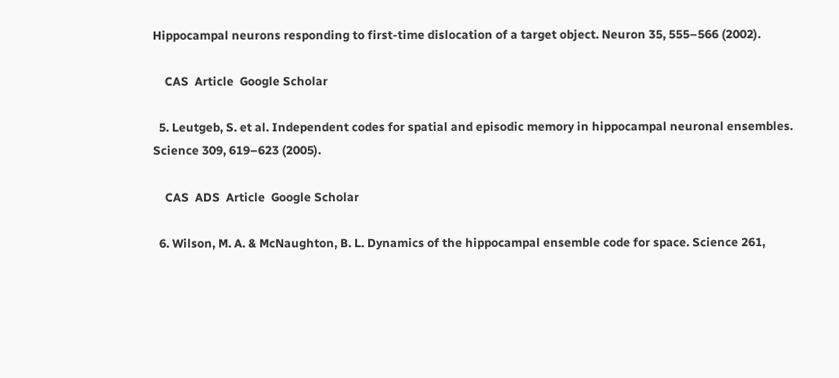Hippocampal neurons responding to first-time dislocation of a target object. Neuron 35, 555–566 (2002).

    CAS  Article  Google Scholar

  5. Leutgeb, S. et al. Independent codes for spatial and episodic memory in hippocampal neuronal ensembles. Science 309, 619–623 (2005).

    CAS  ADS  Article  Google Scholar

  6. Wilson, M. A. & McNaughton, B. L. Dynamics of the hippocampal ensemble code for space. Science 261,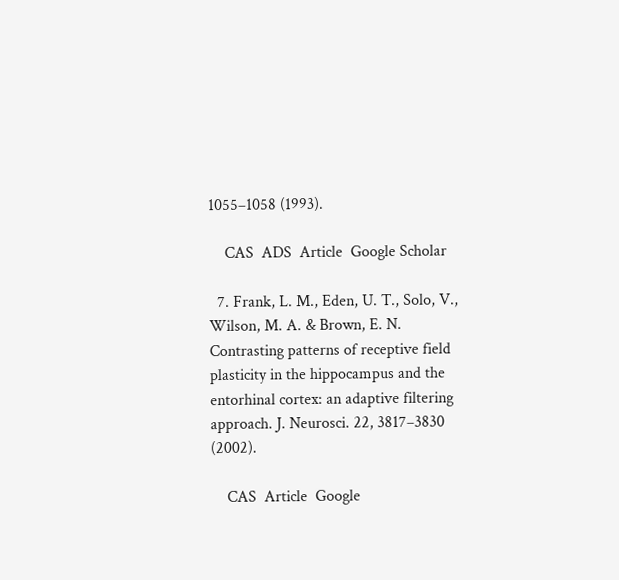1055–1058 (1993).

    CAS  ADS  Article  Google Scholar

  7. Frank, L. M., Eden, U. T., Solo, V., Wilson, M. A. & Brown, E. N. Contrasting patterns of receptive field plasticity in the hippocampus and the entorhinal cortex: an adaptive filtering approach. J. Neurosci. 22, 3817–3830 (2002).

    CAS  Article  Google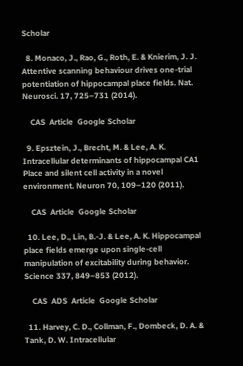Scholar

  8. Monaco, J., Rao, G., Roth, E. & Knierim, J. J. Attentive scanning behaviour drives one-trial potentiation of hippocampal place fields. Nat. Neurosci. 17, 725–731 (2014).

    CAS  Article  Google Scholar

  9. Epsztein, J., Brecht, M. & Lee, A. K. Intracellular determinants of hippocampal CA1 Place and silent cell activity in a novel environment. Neuron 70, 109–120 (2011).

    CAS  Article  Google Scholar

  10. Lee, D., Lin, B.-J. & Lee, A. K. Hippocampal place fields emerge upon single-cell manipulation of excitability during behavior. Science 337, 849–853 (2012).

    CAS  ADS  Article  Google Scholar

  11. Harvey, C. D., Collman, F., Dombeck, D. A. & Tank, D. W. Intracellular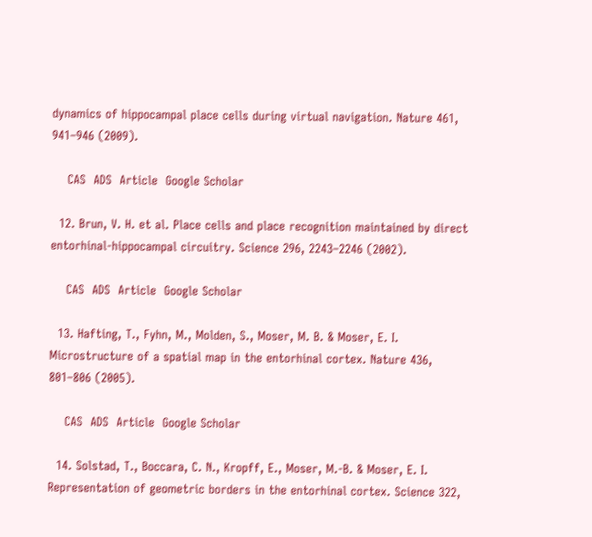dynamics of hippocampal place cells during virtual navigation. Nature 461, 941–946 (2009).

    CAS  ADS  Article  Google Scholar

  12. Brun, V. H. et al. Place cells and place recognition maintained by direct entorhinal-hippocampal circuitry. Science 296, 2243–2246 (2002).

    CAS  ADS  Article  Google Scholar

  13. Hafting, T., Fyhn, M., Molden, S., Moser, M. B. & Moser, E. I. Microstructure of a spatial map in the entorhinal cortex. Nature 436, 801–806 (2005).

    CAS  ADS  Article  Google Scholar

  14. Solstad, T., Boccara, C. N., Kropff, E., Moser, M.-B. & Moser, E. I. Representation of geometric borders in the entorhinal cortex. Science 322,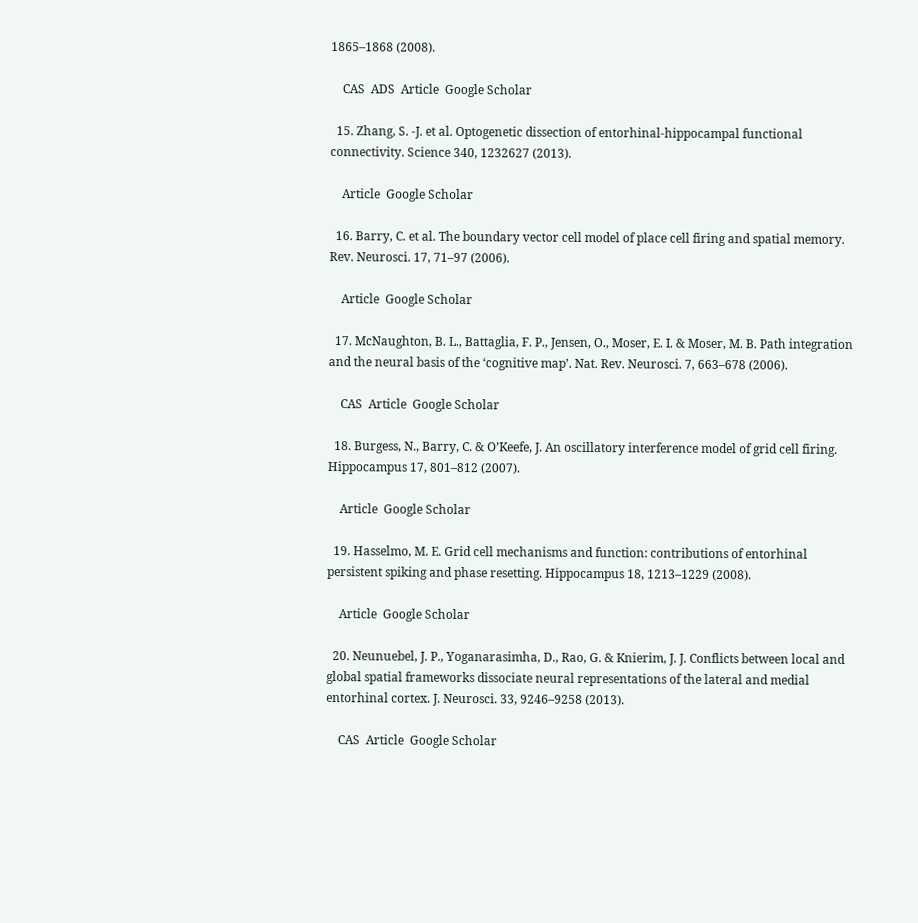1865–1868 (2008).

    CAS  ADS  Article  Google Scholar

  15. Zhang, S. -J. et al. Optogenetic dissection of entorhinal-hippocampal functional connectivity. Science 340, 1232627 (2013).

    Article  Google Scholar

  16. Barry, C. et al. The boundary vector cell model of place cell firing and spatial memory. Rev. Neurosci. 17, 71–97 (2006).

    Article  Google Scholar

  17. McNaughton, B. L., Battaglia, F. P., Jensen, O., Moser, E. I. & Moser, M. B. Path integration and the neural basis of the ‘cognitive map’. Nat. Rev. Neurosci. 7, 663–678 (2006).

    CAS  Article  Google Scholar

  18. Burgess, N., Barry, C. & O’Keefe, J. An oscillatory interference model of grid cell firing. Hippocampus 17, 801–812 (2007).

    Article  Google Scholar

  19. Hasselmo, M. E. Grid cell mechanisms and function: contributions of entorhinal persistent spiking and phase resetting. Hippocampus 18, 1213–1229 (2008).

    Article  Google Scholar

  20. Neunuebel, J. P., Yoganarasimha, D., Rao, G. & Knierim, J. J. Conflicts between local and global spatial frameworks dissociate neural representations of the lateral and medial entorhinal cortex. J. Neurosci. 33, 9246–9258 (2013).

    CAS  Article  Google Scholar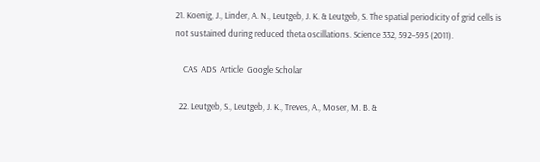21. Koenig, J., Linder, A. N., Leutgeb, J. K. & Leutgeb, S. The spatial periodicity of grid cells is not sustained during reduced theta oscillations. Science 332, 592–595 (2011).

    CAS  ADS  Article  Google Scholar

  22. Leutgeb, S., Leutgeb, J. K., Treves, A., Moser, M. B. &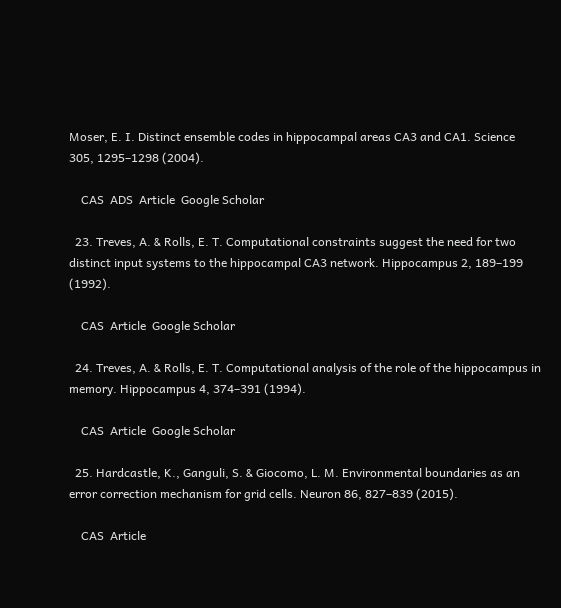Moser, E. I. Distinct ensemble codes in hippocampal areas CA3 and CA1. Science 305, 1295–1298 (2004).

    CAS  ADS  Article  Google Scholar

  23. Treves, A. & Rolls, E. T. Computational constraints suggest the need for two distinct input systems to the hippocampal CA3 network. Hippocampus 2, 189–199 (1992).

    CAS  Article  Google Scholar

  24. Treves, A. & Rolls, E. T. Computational analysis of the role of the hippocampus in memory. Hippocampus 4, 374–391 (1994).

    CAS  Article  Google Scholar

  25. Hardcastle, K., Ganguli, S. & Giocomo, L. M. Environmental boundaries as an error correction mechanism for grid cells. Neuron 86, 827–839 (2015).

    CAS  Article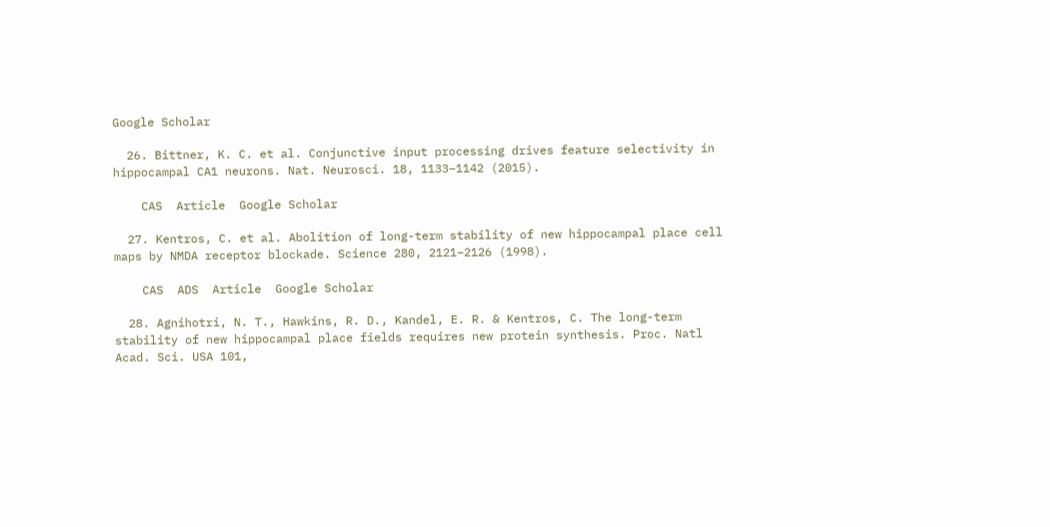Google Scholar

  26. Bittner, K. C. et al. Conjunctive input processing drives feature selectivity in hippocampal CA1 neurons. Nat. Neurosci. 18, 1133–1142 (2015).

    CAS  Article  Google Scholar

  27. Kentros, C. et al. Abolition of long-term stability of new hippocampal place cell maps by NMDA receptor blockade. Science 280, 2121–2126 (1998).

    CAS  ADS  Article  Google Scholar

  28. Agnihotri, N. T., Hawkins, R. D., Kandel, E. R. & Kentros, C. The long-term stability of new hippocampal place fields requires new protein synthesis. Proc. Natl Acad. Sci. USA 101,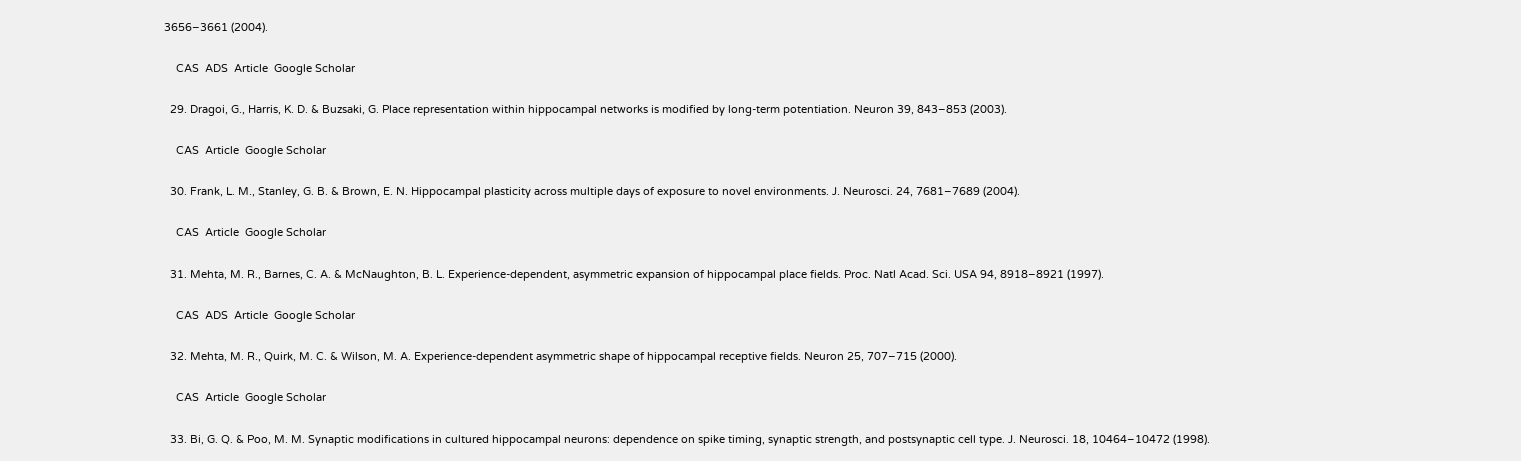3656–3661 (2004).

    CAS  ADS  Article  Google Scholar

  29. Dragoi, G., Harris, K. D. & Buzsaki, G. Place representation within hippocampal networks is modified by long-term potentiation. Neuron 39, 843–853 (2003).

    CAS  Article  Google Scholar

  30. Frank, L. M., Stanley, G. B. & Brown, E. N. Hippocampal plasticity across multiple days of exposure to novel environments. J. Neurosci. 24, 7681–7689 (2004).

    CAS  Article  Google Scholar

  31. Mehta, M. R., Barnes, C. A. & McNaughton, B. L. Experience-dependent, asymmetric expansion of hippocampal place fields. Proc. Natl Acad. Sci. USA 94, 8918–8921 (1997).

    CAS  ADS  Article  Google Scholar

  32. Mehta, M. R., Quirk, M. C. & Wilson, M. A. Experience-dependent asymmetric shape of hippocampal receptive fields. Neuron 25, 707–715 (2000).

    CAS  Article  Google Scholar

  33. Bi, G. Q. & Poo, M. M. Synaptic modifications in cultured hippocampal neurons: dependence on spike timing, synaptic strength, and postsynaptic cell type. J. Neurosci. 18, 10464–10472 (1998).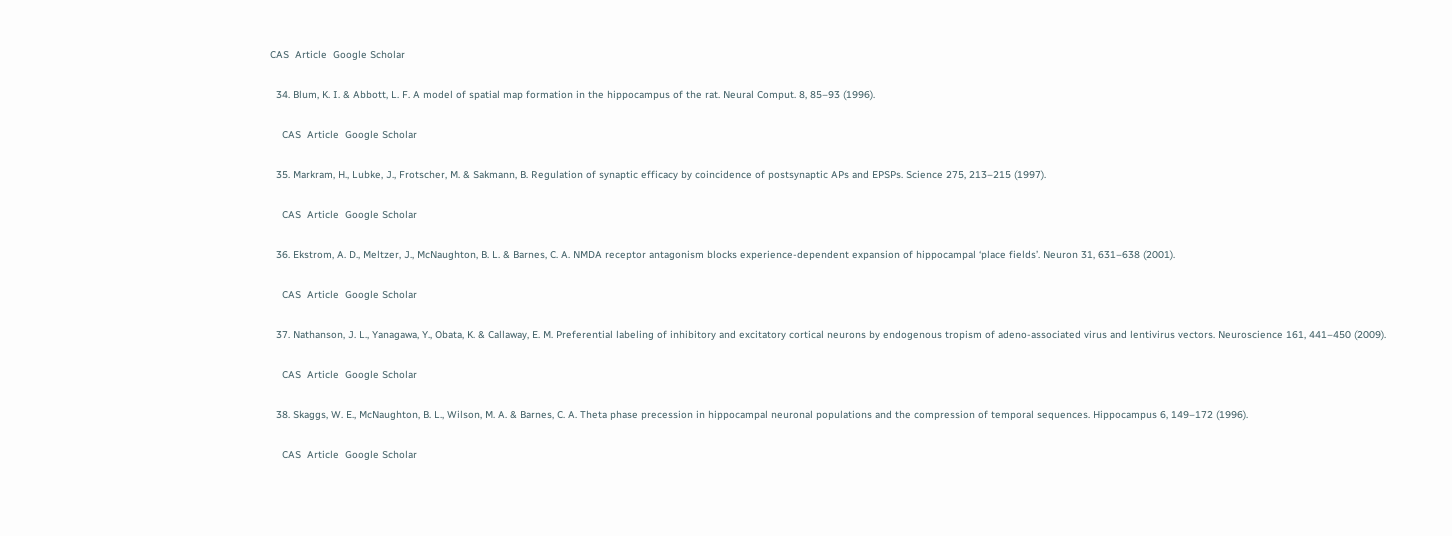CAS  Article  Google Scholar

  34. Blum, K. I. & Abbott, L. F. A model of spatial map formation in the hippocampus of the rat. Neural Comput. 8, 85–93 (1996).

    CAS  Article  Google Scholar

  35. Markram, H., Lubke, J., Frotscher, M. & Sakmann, B. Regulation of synaptic efficacy by coincidence of postsynaptic APs and EPSPs. Science 275, 213–215 (1997).

    CAS  Article  Google Scholar

  36. Ekstrom, A. D., Meltzer, J., McNaughton, B. L. & Barnes, C. A. NMDA receptor antagonism blocks experience-dependent expansion of hippocampal ‘place fields’. Neuron 31, 631–638 (2001).

    CAS  Article  Google Scholar

  37. Nathanson, J. L., Yanagawa, Y., Obata, K. & Callaway, E. M. Preferential labeling of inhibitory and excitatory cortical neurons by endogenous tropism of adeno-associated virus and lentivirus vectors. Neuroscience 161, 441–450 (2009).

    CAS  Article  Google Scholar

  38. Skaggs, W. E., McNaughton, B. L., Wilson, M. A. & Barnes, C. A. Theta phase precession in hippocampal neuronal populations and the compression of temporal sequences. Hippocampus 6, 149–172 (1996).

    CAS  Article  Google Scholar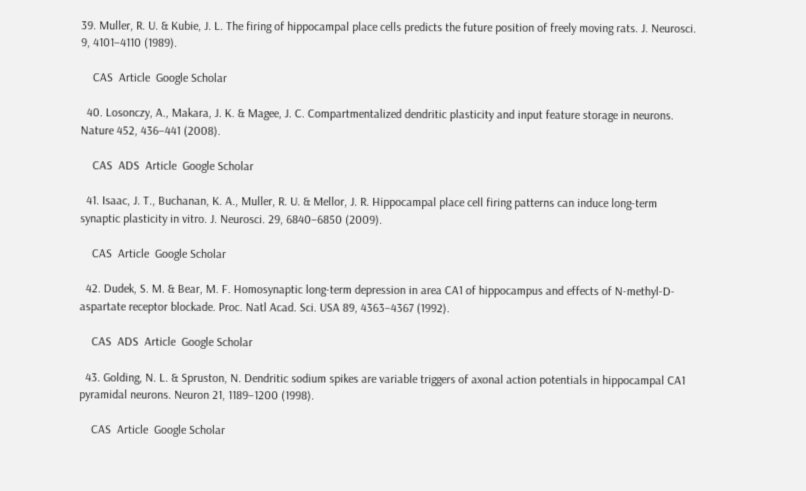39. Muller, R. U. & Kubie, J. L. The firing of hippocampal place cells predicts the future position of freely moving rats. J. Neurosci. 9, 4101–4110 (1989).

    CAS  Article  Google Scholar

  40. Losonczy, A., Makara, J. K. & Magee, J. C. Compartmentalized dendritic plasticity and input feature storage in neurons. Nature 452, 436–441 (2008).

    CAS  ADS  Article  Google Scholar

  41. Isaac, J. T., Buchanan, K. A., Muller, R. U. & Mellor, J. R. Hippocampal place cell firing patterns can induce long-term synaptic plasticity in vitro. J. Neurosci. 29, 6840–6850 (2009).

    CAS  Article  Google Scholar

  42. Dudek, S. M. & Bear, M. F. Homosynaptic long-term depression in area CA1 of hippocampus and effects of N-methyl-D-aspartate receptor blockade. Proc. Natl Acad. Sci. USA 89, 4363–4367 (1992).

    CAS  ADS  Article  Google Scholar

  43. Golding, N. L. & Spruston, N. Dendritic sodium spikes are variable triggers of axonal action potentials in hippocampal CA1 pyramidal neurons. Neuron 21, 1189–1200 (1998).

    CAS  Article  Google Scholar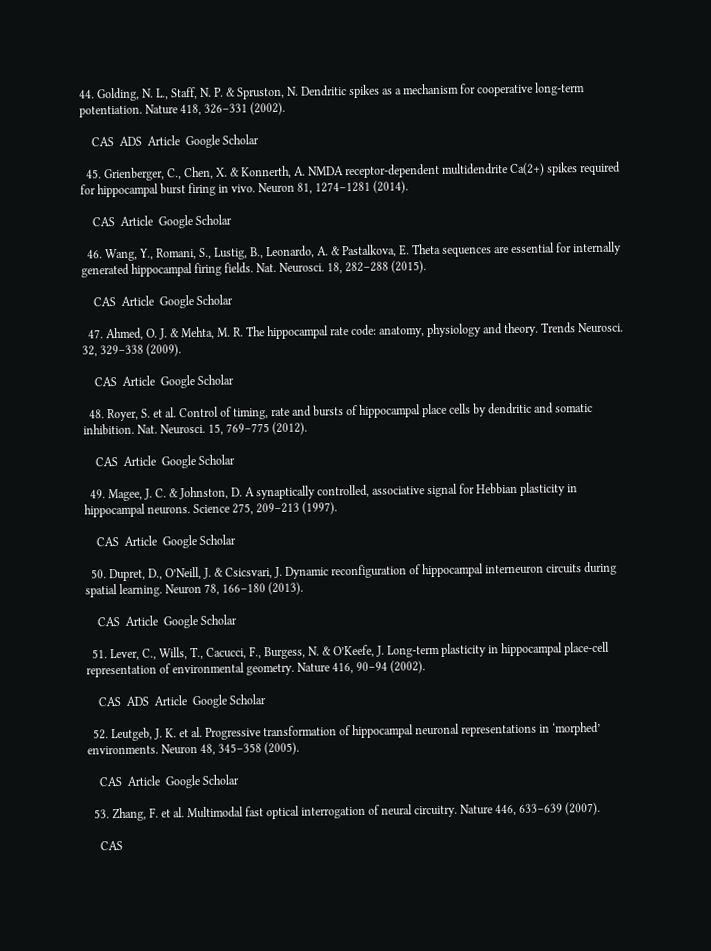44. Golding, N. L., Staff, N. P. & Spruston, N. Dendritic spikes as a mechanism for cooperative long-term potentiation. Nature 418, 326–331 (2002).

    CAS  ADS  Article  Google Scholar

  45. Grienberger, C., Chen, X. & Konnerth, A. NMDA receptor-dependent multidendrite Ca(2+) spikes required for hippocampal burst firing in vivo. Neuron 81, 1274–1281 (2014).

    CAS  Article  Google Scholar

  46. Wang, Y., Romani, S., Lustig, B., Leonardo, A. & Pastalkova, E. Theta sequences are essential for internally generated hippocampal firing fields. Nat. Neurosci. 18, 282–288 (2015).

    CAS  Article  Google Scholar

  47. Ahmed, O. J. & Mehta, M. R. The hippocampal rate code: anatomy, physiology and theory. Trends Neurosci. 32, 329–338 (2009).

    CAS  Article  Google Scholar

  48. Royer, S. et al. Control of timing, rate and bursts of hippocampal place cells by dendritic and somatic inhibition. Nat. Neurosci. 15, 769–775 (2012).

    CAS  Article  Google Scholar

  49. Magee, J. C. & Johnston, D. A synaptically controlled, associative signal for Hebbian plasticity in hippocampal neurons. Science 275, 209–213 (1997).

    CAS  Article  Google Scholar

  50. Dupret, D., O’Neill, J. & Csicsvari, J. Dynamic reconfiguration of hippocampal interneuron circuits during spatial learning. Neuron 78, 166–180 (2013).

    CAS  Article  Google Scholar

  51. Lever, C., Wills, T., Cacucci, F., Burgess, N. & O’Keefe, J. Long-term plasticity in hippocampal place-cell representation of environmental geometry. Nature 416, 90–94 (2002).

    CAS  ADS  Article  Google Scholar

  52. Leutgeb, J. K. et al. Progressive transformation of hippocampal neuronal representations in ‘morphed’ environments. Neuron 48, 345–358 (2005).

    CAS  Article  Google Scholar

  53. Zhang, F. et al. Multimodal fast optical interrogation of neural circuitry. Nature 446, 633–639 (2007).

    CAS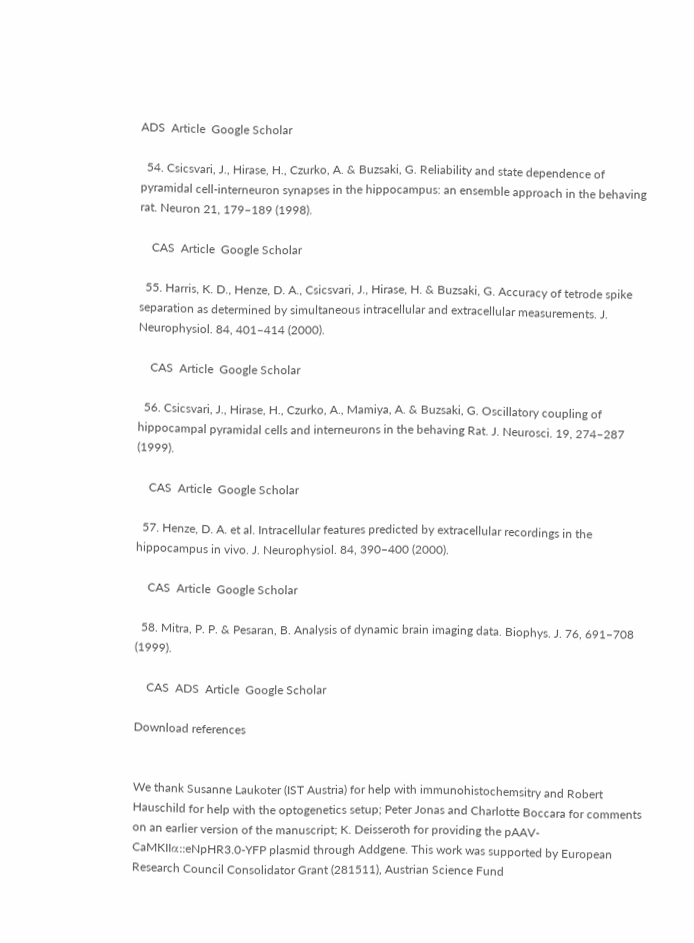ADS  Article  Google Scholar

  54. Csicsvari, J., Hirase, H., Czurko, A. & Buzsaki, G. Reliability and state dependence of pyramidal cell-interneuron synapses in the hippocampus: an ensemble approach in the behaving rat. Neuron 21, 179–189 (1998).

    CAS  Article  Google Scholar

  55. Harris, K. D., Henze, D. A., Csicsvari, J., Hirase, H. & Buzsaki, G. Accuracy of tetrode spike separation as determined by simultaneous intracellular and extracellular measurements. J. Neurophysiol. 84, 401–414 (2000).

    CAS  Article  Google Scholar

  56. Csicsvari, J., Hirase, H., Czurko, A., Mamiya, A. & Buzsaki, G. Oscillatory coupling of hippocampal pyramidal cells and interneurons in the behaving Rat. J. Neurosci. 19, 274–287 (1999).

    CAS  Article  Google Scholar

  57. Henze, D. A. et al. Intracellular features predicted by extracellular recordings in the hippocampus in vivo. J. Neurophysiol. 84, 390–400 (2000).

    CAS  Article  Google Scholar

  58. Mitra, P. P. & Pesaran, B. Analysis of dynamic brain imaging data. Biophys. J. 76, 691–708 (1999).

    CAS  ADS  Article  Google Scholar

Download references


We thank Susanne Laukoter (IST Austria) for help with immunohistochemsitry and Robert Hauschild for help with the optogenetics setup; Peter Jonas and Charlotte Boccara for comments on an earlier version of the manuscript; K. Deisseroth for providing the pAAV-CaMKIIα::eNpHR3.0-YFP plasmid through Addgene. This work was supported by European Research Council Consolidator Grant (281511), Austrian Science Fund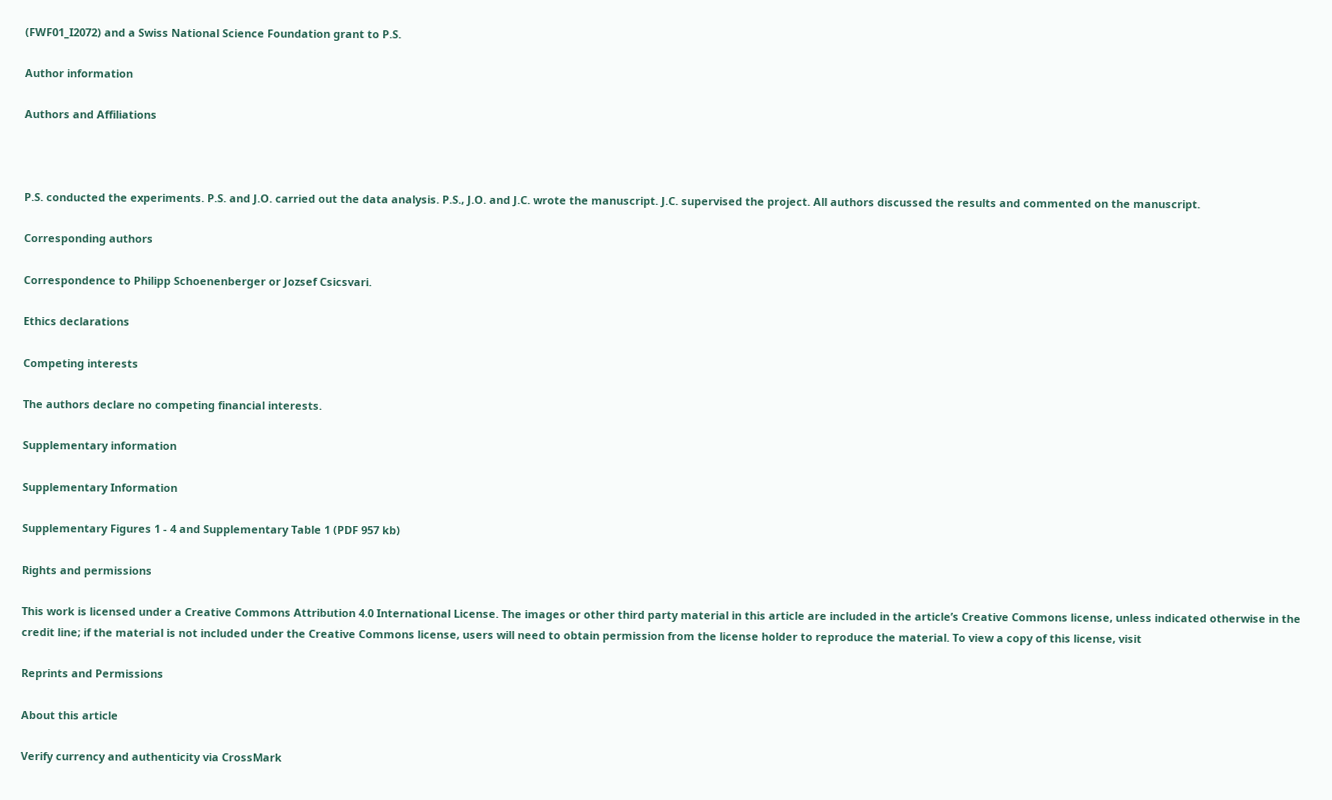(FWF01_I2072) and a Swiss National Science Foundation grant to P.S.

Author information

Authors and Affiliations



P.S. conducted the experiments. P.S. and J.O. carried out the data analysis. P.S., J.O. and J.C. wrote the manuscript. J.C. supervised the project. All authors discussed the results and commented on the manuscript.

Corresponding authors

Correspondence to Philipp Schoenenberger or Jozsef Csicsvari.

Ethics declarations

Competing interests

The authors declare no competing financial interests.

Supplementary information

Supplementary Information

Supplementary Figures 1 - 4 and Supplementary Table 1 (PDF 957 kb)

Rights and permissions

This work is licensed under a Creative Commons Attribution 4.0 International License. The images or other third party material in this article are included in the article’s Creative Commons license, unless indicated otherwise in the credit line; if the material is not included under the Creative Commons license, users will need to obtain permission from the license holder to reproduce the material. To view a copy of this license, visit

Reprints and Permissions

About this article

Verify currency and authenticity via CrossMark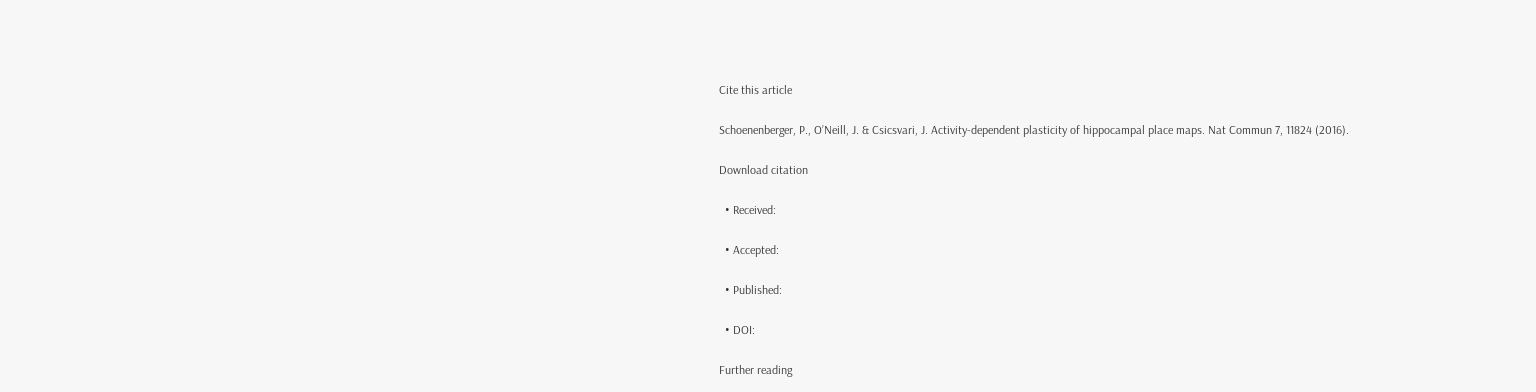Cite this article

Schoenenberger, P., O’Neill, J. & Csicsvari, J. Activity-dependent plasticity of hippocampal place maps. Nat Commun 7, 11824 (2016).

Download citation

  • Received:

  • Accepted:

  • Published:

  • DOI:

Further reading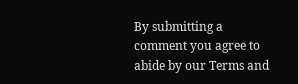By submitting a comment you agree to abide by our Terms and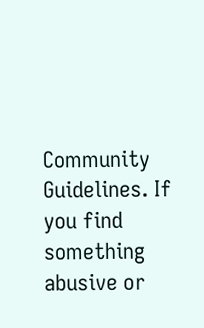Community Guidelines. If you find something abusive or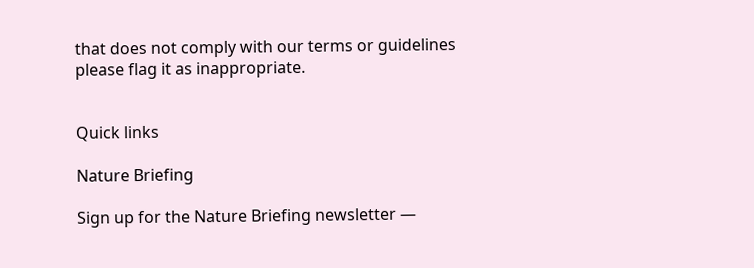that does not comply with our terms or guidelines please flag it as inappropriate.


Quick links

Nature Briefing

Sign up for the Nature Briefing newsletter —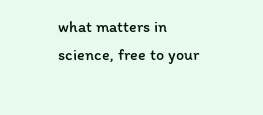what matters in science, free to your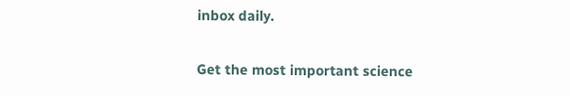inbox daily.

Get the most important science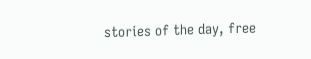stories of the day, free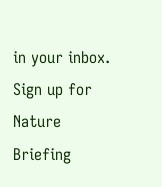in your inbox. Sign up for Nature Briefing